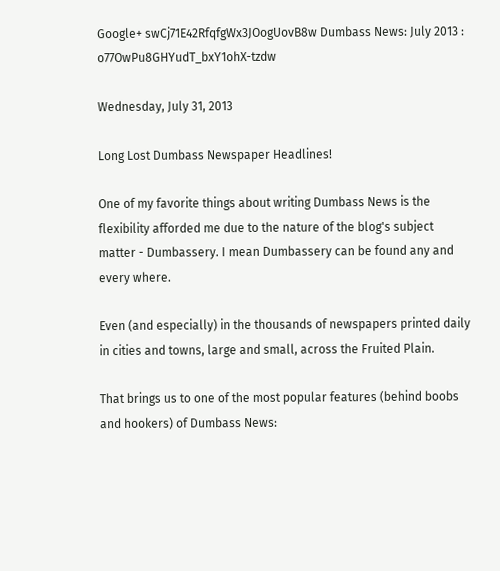Google+ swCj71E42RfqfgWx3JOogUovB8w Dumbass News: July 2013 : o77OwPu8GHYudT_bxY1ohX-tzdw

Wednesday, July 31, 2013

Long Lost Dumbass Newspaper Headlines!

One of my favorite things about writing Dumbass News is the flexibility afforded me due to the nature of the blog's subject matter - Dumbassery. I mean Dumbassery can be found any and every where.

Even (and especially) in the thousands of newspapers printed daily in cities and towns, large and small, across the Fruited Plain.

That brings us to one of the most popular features (behind boobs and hookers) of Dumbass News: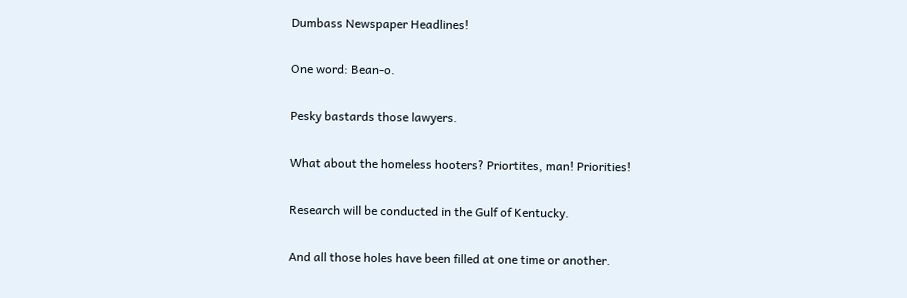Dumbass Newspaper Headlines!

One word: Bean-o.

Pesky bastards those lawyers.

What about the homeless hooters? Priortites, man! Priorities!

Research will be conducted in the Gulf of Kentucky.

And all those holes have been filled at one time or another.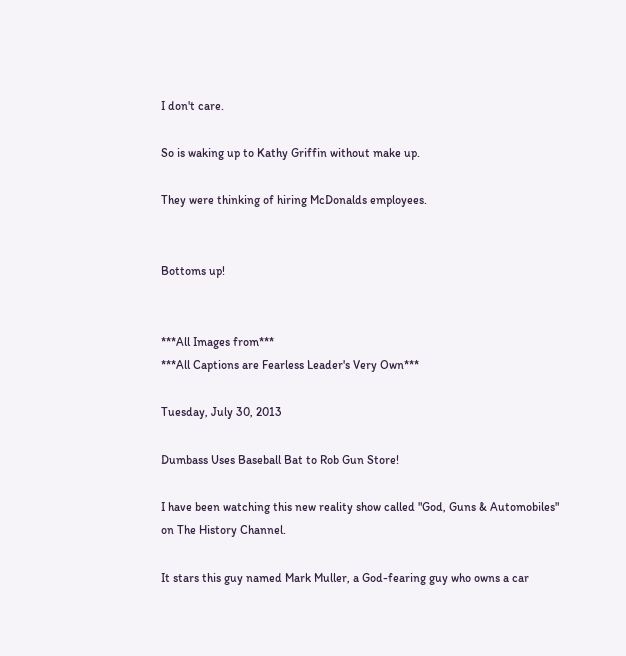I don't care.

So is waking up to Kathy Griffin without make up.

They were thinking of hiring McDonalds employees.


Bottoms up!


***All Images from***
***All Captions are Fearless Leader's Very Own***

Tuesday, July 30, 2013

Dumbass Uses Baseball Bat to Rob Gun Store!

I have been watching this new reality show called "God, Guns & Automobiles" on The History Channel.

It stars this guy named Mark Muller, a God-fearing guy who owns a car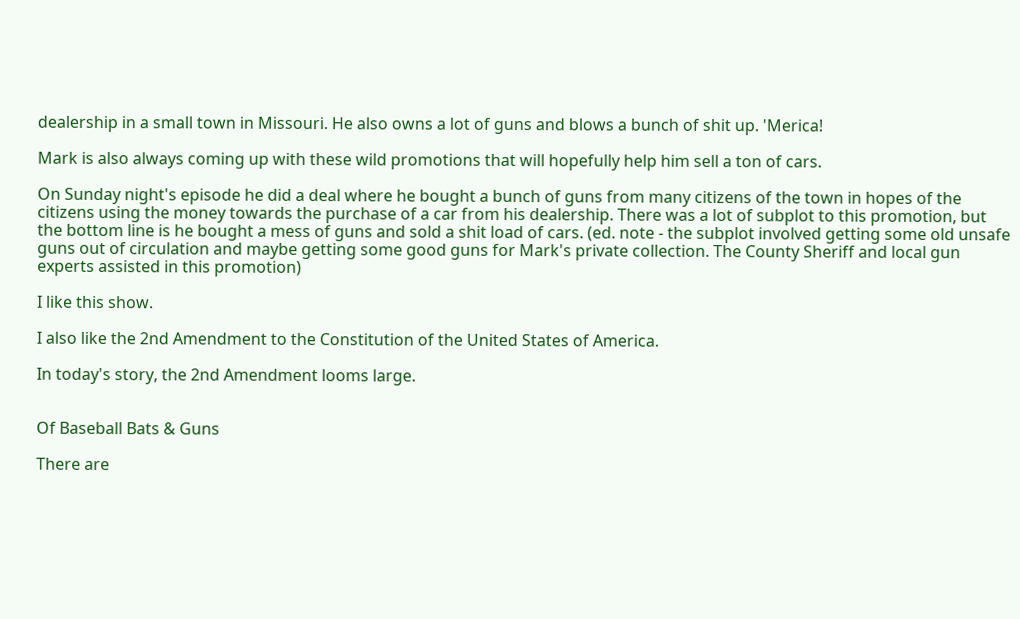dealership in a small town in Missouri. He also owns a lot of guns and blows a bunch of shit up. 'Merica!

Mark is also always coming up with these wild promotions that will hopefully help him sell a ton of cars.

On Sunday night's episode he did a deal where he bought a bunch of guns from many citizens of the town in hopes of the citizens using the money towards the purchase of a car from his dealership. There was a lot of subplot to this promotion, but the bottom line is he bought a mess of guns and sold a shit load of cars. (ed. note - the subplot involved getting some old unsafe guns out of circulation and maybe getting some good guns for Mark's private collection. The County Sheriff and local gun experts assisted in this promotion)

I like this show.

I also like the 2nd Amendment to the Constitution of the United States of America.

In today's story, the 2nd Amendment looms large.


Of Baseball Bats & Guns

There are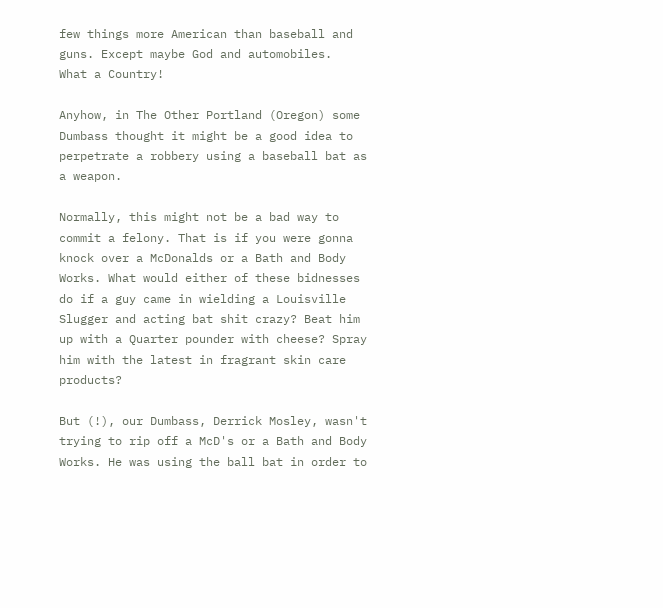few things more American than baseball and guns. Except maybe God and automobiles.
What a Country!

Anyhow, in The Other Portland (Oregon) some Dumbass thought it might be a good idea to perpetrate a robbery using a baseball bat as a weapon.

Normally, this might not be a bad way to commit a felony. That is if you were gonna knock over a McDonalds or a Bath and Body Works. What would either of these bidnesses do if a guy came in wielding a Louisville Slugger and acting bat shit crazy? Beat him up with a Quarter pounder with cheese? Spray him with the latest in fragrant skin care products?

But (!), our Dumbass, Derrick Mosley, wasn't trying to rip off a McD's or a Bath and Body Works. He was using the ball bat in order to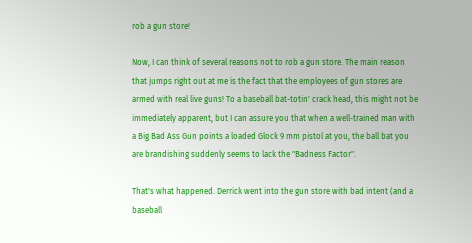rob a gun store!

Now, I can think of several reasons not to rob a gun store. The main reason that jumps right out at me is the fact that the employees of gun stores are armed with real live guns! To a baseball bat-totin' crack head, this might not be immediately apparent, but I can assure you that when a well-trained man with a Big Bad Ass Gun points a loaded Glock 9 mm pistol at you, the ball bat you are brandishing suddenly seems to lack the "Badness Factor".

That's what happened. Derrick went into the gun store with bad intent (and a baseball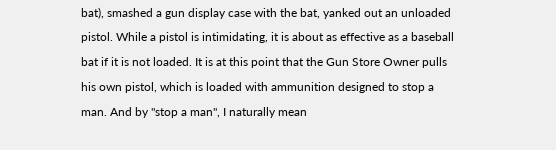bat), smashed a gun display case with the bat, yanked out an unloaded pistol. While a pistol is intimidating, it is about as effective as a baseball bat if it is not loaded. It is at this point that the Gun Store Owner pulls his own pistol, which is loaded with ammunition designed to stop a man. And by "stop a man", I naturally mean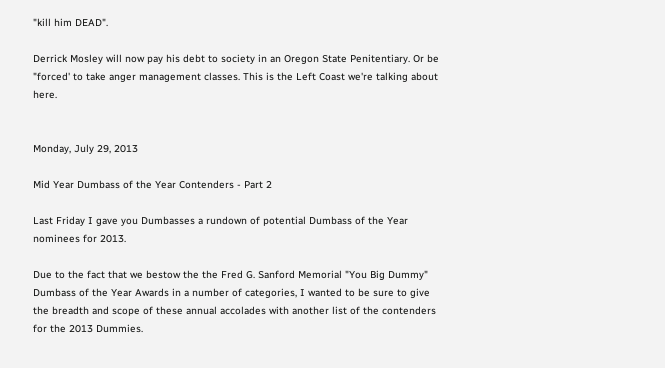"kill him DEAD".

Derrick Mosley will now pay his debt to society in an Oregon State Penitentiary. Or be "forced' to take anger management classes. This is the Left Coast we're talking about here.


Monday, July 29, 2013

Mid Year Dumbass of the Year Contenders - Part 2

Last Friday I gave you Dumbasses a rundown of potential Dumbass of the Year nominees for 2013.

Due to the fact that we bestow the the Fred G. Sanford Memorial "You Big Dummy" Dumbass of the Year Awards in a number of categories, I wanted to be sure to give the breadth and scope of these annual accolades with another list of the contenders for the 2013 Dummies.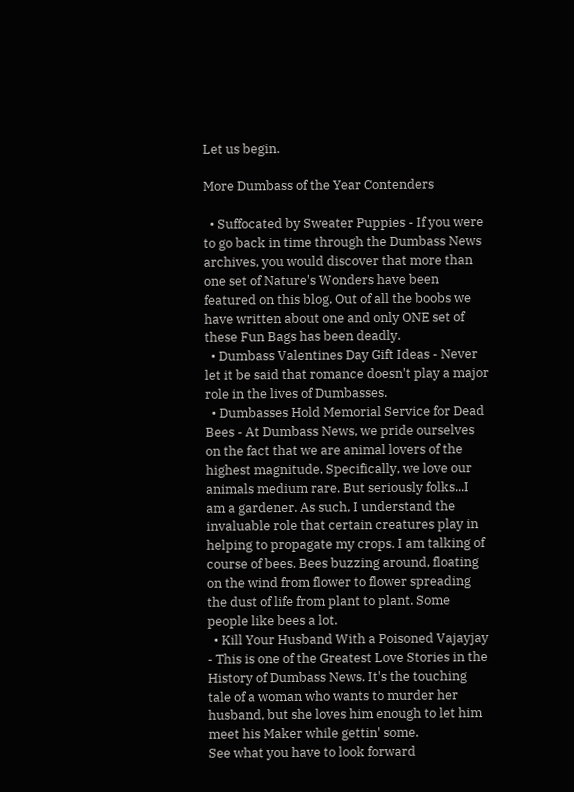Let us begin.

More Dumbass of the Year Contenders

  • Suffocated by Sweater Puppies - If you were to go back in time through the Dumbass News archives, you would discover that more than one set of Nature's Wonders have been featured on this blog. Out of all the boobs we have written about one and only ONE set of these Fun Bags has been deadly.
  • Dumbass Valentines Day Gift Ideas - Never let it be said that romance doesn't play a major role in the lives of Dumbasses.
  • Dumbasses Hold Memorial Service for Dead Bees - At Dumbass News, we pride ourselves on the fact that we are animal lovers of the highest magnitude. Specifically, we love our animals medium rare. But seriously folks...I am a gardener. As such, I understand the invaluable role that certain creatures play in helping to propagate my crops. I am talking of course of bees. Bees buzzing around, floating on the wind from flower to flower spreading the dust of life from plant to plant. Some people like bees a lot.
  • Kill Your Husband With a Poisoned Vajayjay - This is one of the Greatest Love Stories in the History of Dumbass News. It's the touching tale of a woman who wants to murder her husband, but she loves him enough to let him meet his Maker while gettin' some.
See what you have to look forward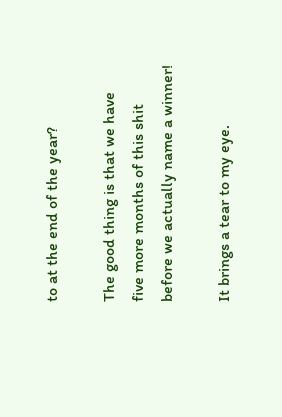to at the end of the year?

The good thing is that we have five more months of this shit before we actually name a winner!

It brings a tear to my eye.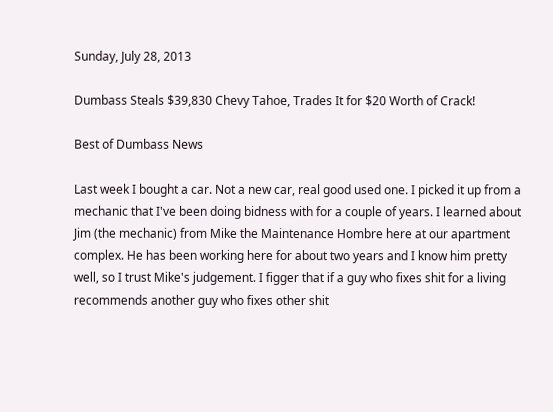Sunday, July 28, 2013

Dumbass Steals $39,830 Chevy Tahoe, Trades It for $20 Worth of Crack!

Best of Dumbass News

Last week I bought a car. Not a new car, real good used one. I picked it up from a mechanic that I've been doing bidness with for a couple of years. I learned about Jim (the mechanic) from Mike the Maintenance Hombre here at our apartment complex. He has been working here for about two years and I know him pretty well, so I trust Mike's judgement. I figger that if a guy who fixes shit for a living recommends another guy who fixes other shit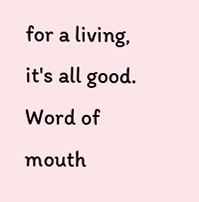for a living, it's all good. Word of mouth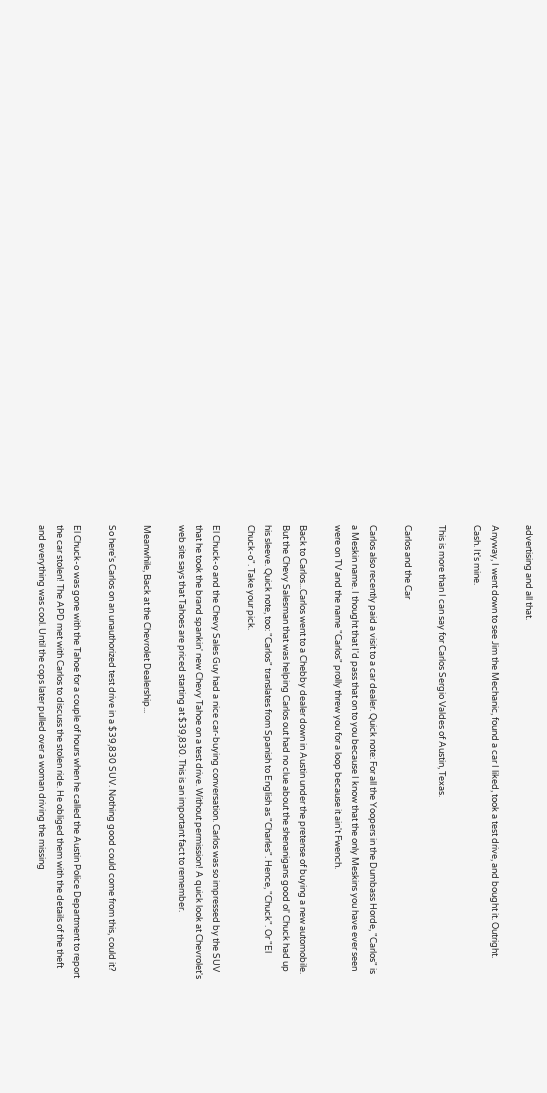advertising and all that.

Anyway, I went down to see Jim the Mechanic, found a car I liked, took a test drive, and bought it. Outright. Cash. It's mine.

This is more than I can say for Carlos Sergio Valdes of Austin, Texas.

Carlos and the Car

Carlos also recently paid a visit to a car dealer. Quick note: For all the Yoopers in the Dumbass Horde, "Carlos" is a Meskin name. I thought that I'd pass that on to you because I know that the only Meskins you have ever seen were on TV and the name "Carlos" prolly threw you for a loop because it ain't Fwench.

Back to Carlos...Carlos went to a Chebby dealer down in Austin under the pretense of buying a new automobile. But the Chevy Salesman that was helping Carlos out had no clue about the shenanigans good ol' Chuck had up his sleeve. Quick note, too: "Carlos" translates from Spanish to English as "Charles". Hence, "Chuck". Or "El Chuck-o". Take your pick.

El Chuck-o and the Chevy Sales Guy had a nice car-buying conversation. Carlos was so impressed by the SUV that he took the brand spankin' new Chevy Tahoe on a test drive. Without permission! A quick look at Chevrolet's web site says that Tahoes are priced starting at $39,830. This is an important fact to remember.

Meanwhile, Back at the Chevrolet Dealership...

So here's Carlos on an unauthorized test drive in a $39,830 SUV. Nothing good could come from this, could it?

El Chuck-o was gone with the Tahoe for a couple of hours when he called the Austin Police Department to report the car stolen! The APD met with Carlos to discuss the stolen ride. He obliged them with the details of the theft and everything was cool. Until the cops later pulled over a woman driving the missing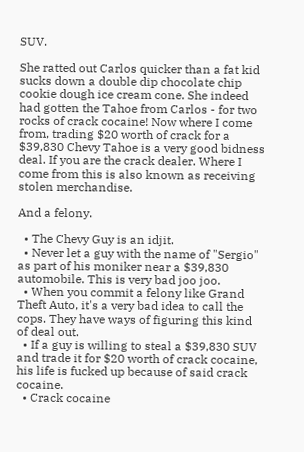SUV.

She ratted out Carlos quicker than a fat kid sucks down a double dip chocolate chip cookie dough ice cream cone. She indeed had gotten the Tahoe from Carlos - for two rocks of crack cocaine! Now where I come from, trading $20 worth of crack for a $39,830 Chevy Tahoe is a very good bidness deal. If you are the crack dealer. Where I come from this is also known as receiving stolen merchandise.

And a felony.

  • The Chevy Guy is an idjit.
  • Never let a guy with the name of "Sergio" as part of his moniker near a $39,830 automobile. This is very bad joo joo.
  • When you commit a felony like Grand Theft Auto, it's a very bad idea to call the cops. They have ways of figuring this kind of deal out.
  • If a guy is willing to steal a $39,830 SUV and trade it for $20 worth of crack cocaine, his life is fucked up because of said crack cocaine.
  • Crack cocaine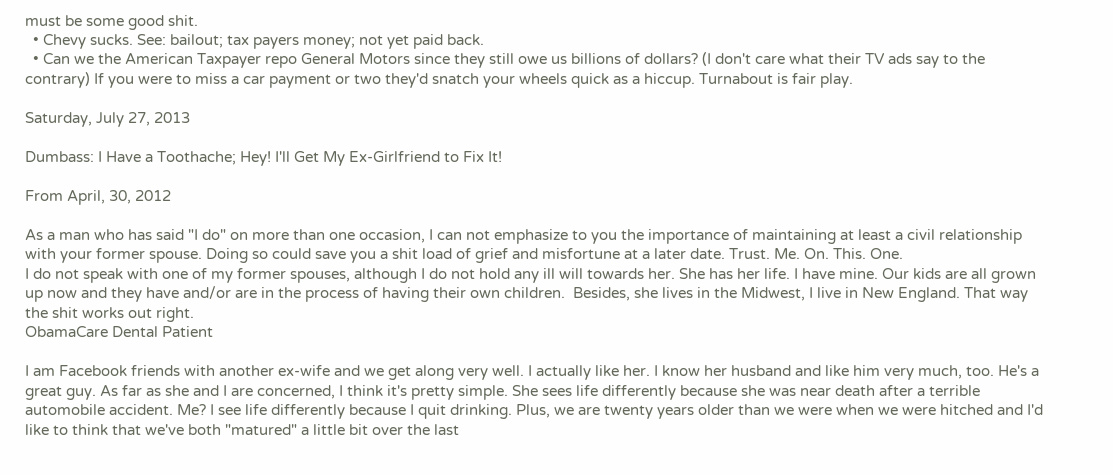must be some good shit.
  • Chevy sucks. See: bailout; tax payers money; not yet paid back.
  • Can we the American Taxpayer repo General Motors since they still owe us billions of dollars? (I don't care what their TV ads say to the contrary) If you were to miss a car payment or two they'd snatch your wheels quick as a hiccup. Turnabout is fair play.

Saturday, July 27, 2013

Dumbass: I Have a Toothache; Hey! I'll Get My Ex-Girlfriend to Fix It!

From April, 30, 2012

As a man who has said "I do" on more than one occasion, I can not emphasize to you the importance of maintaining at least a civil relationship with your former spouse. Doing so could save you a shit load of grief and misfortune at a later date. Trust. Me. On. This. One.
I do not speak with one of my former spouses, although I do not hold any ill will towards her. She has her life. I have mine. Our kids are all grown up now and they have and/or are in the process of having their own children.  Besides, she lives in the Midwest, I live in New England. That way the shit works out right.
ObamaCare Dental Patient

I am Facebook friends with another ex-wife and we get along very well. I actually like her. I know her husband and like him very much, too. He's a great guy. As far as she and I are concerned, I think it's pretty simple. She sees life differently because she was near death after a terrible automobile accident. Me? I see life differently because I quit drinking. Plus, we are twenty years older than we were when we were hitched and I'd like to think that we've both "matured" a little bit over the last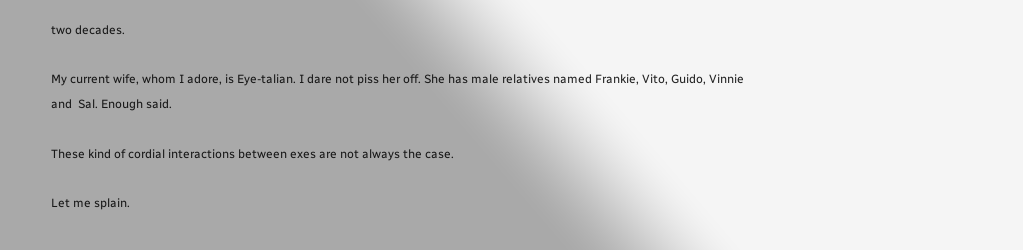two decades.

My current wife, whom I adore, is Eye-talian. I dare not piss her off. She has male relatives named Frankie, Vito, Guido, Vinnie and  Sal. Enough said.

These kind of cordial interactions between exes are not always the case.

Let me splain.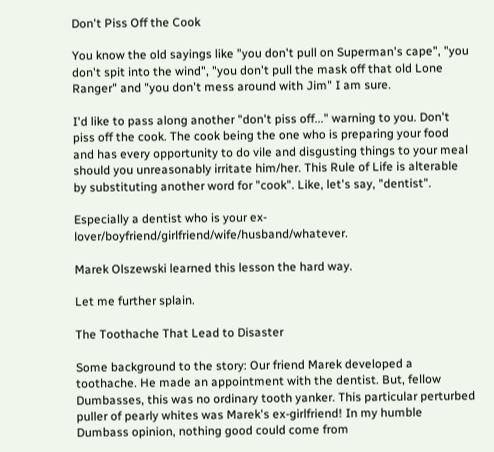Don't Piss Off the Cook

You know the old sayings like "you don't pull on Superman's cape", "you don't spit into the wind", "you don't pull the mask off that old Lone Ranger" and "you don't mess around with Jim" I am sure.

I'd like to pass along another "don't piss off..." warning to you. Don't piss off the cook. The cook being the one who is preparing your food and has every opportunity to do vile and disgusting things to your meal should you unreasonably irritate him/her. This Rule of Life is alterable by substituting another word for "cook". Like, let's say, "dentist".

Especially a dentist who is your ex-lover/boyfriend/girlfriend/wife/husband/whatever.

Marek Olszewski learned this lesson the hard way.

Let me further splain.

The Toothache That Lead to Disaster

Some background to the story: Our friend Marek developed a toothache. He made an appointment with the dentist. But, fellow Dumbasses, this was no ordinary tooth yanker. This particular perturbed puller of pearly whites was Marek's ex-girlfriend! In my humble Dumbass opinion, nothing good could come from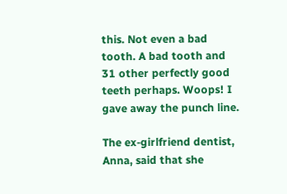this. Not even a bad tooth. A bad tooth and 31 other perfectly good teeth perhaps. Woops! I gave away the punch line.

The ex-girlfriend dentist, Anna, said that she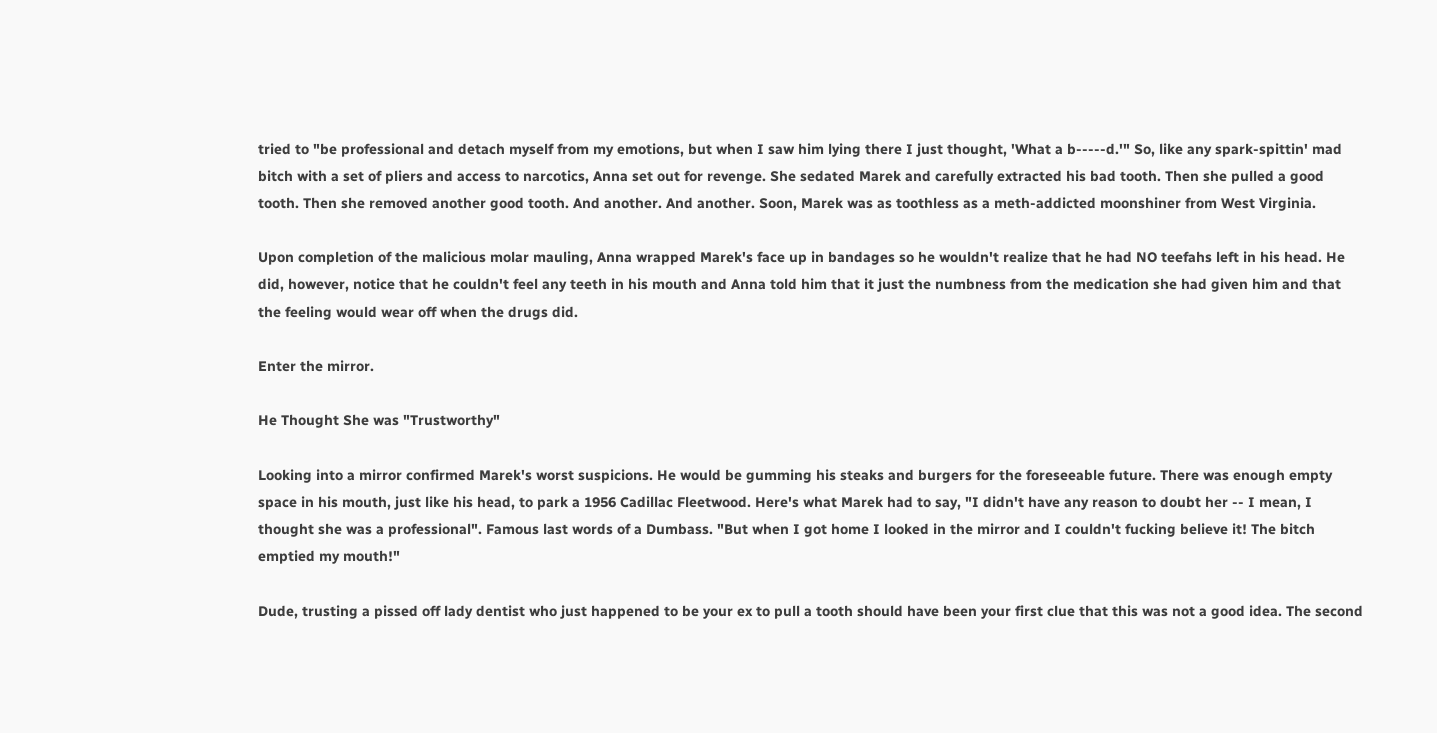tried to "be professional and detach myself from my emotions, but when I saw him lying there I just thought, 'What a b-----d.'" So, like any spark-spittin' mad bitch with a set of pliers and access to narcotics, Anna set out for revenge. She sedated Marek and carefully extracted his bad tooth. Then she pulled a good tooth. Then she removed another good tooth. And another. And another. Soon, Marek was as toothless as a meth-addicted moonshiner from West Virginia.

Upon completion of the malicious molar mauling, Anna wrapped Marek's face up in bandages so he wouldn't realize that he had NO teefahs left in his head. He did, however, notice that he couldn't feel any teeth in his mouth and Anna told him that it just the numbness from the medication she had given him and that the feeling would wear off when the drugs did.

Enter the mirror.

He Thought She was "Trustworthy"

Looking into a mirror confirmed Marek's worst suspicions. He would be gumming his steaks and burgers for the foreseeable future. There was enough empty space in his mouth, just like his head, to park a 1956 Cadillac Fleetwood. Here's what Marek had to say, "I didn't have any reason to doubt her -- I mean, I thought she was a professional". Famous last words of a Dumbass. "But when I got home I looked in the mirror and I couldn't fucking believe it! The bitch emptied my mouth!"

Dude, trusting a pissed off lady dentist who just happened to be your ex to pull a tooth should have been your first clue that this was not a good idea. The second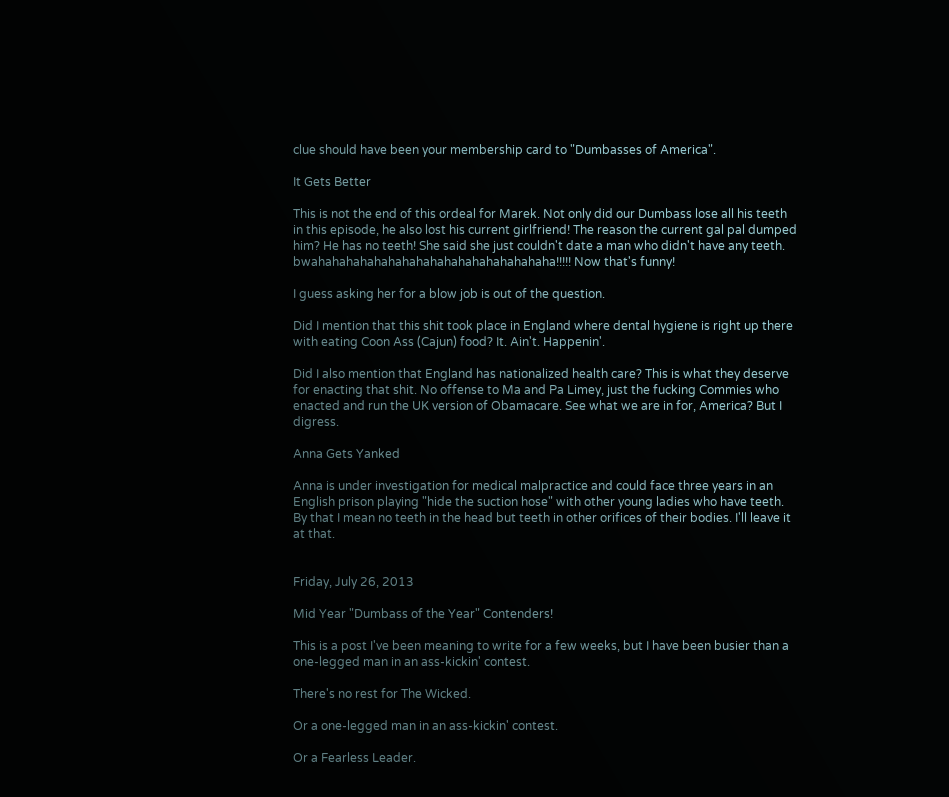clue should have been your membership card to "Dumbasses of America".

It Gets Better

This is not the end of this ordeal for Marek. Not only did our Dumbass lose all his teeth in this episode, he also lost his current girlfriend! The reason the current gal pal dumped him? He has no teeth! She said she just couldn't date a man who didn't have any teeth. bwahahahahahahahahahahahahahahahahaha!!!!! Now that's funny!

I guess asking her for a blow job is out of the question.

Did I mention that this shit took place in England where dental hygiene is right up there with eating Coon Ass (Cajun) food? It. Ain't. Happenin'.

Did I also mention that England has nationalized health care? This is what they deserve for enacting that shit. No offense to Ma and Pa Limey, just the fucking Commies who enacted and run the UK version of Obamacare. See what we are in for, America? But I digress.

Anna Gets Yanked

Anna is under investigation for medical malpractice and could face three years in an English prison playing "hide the suction hose" with other young ladies who have teeth. By that I mean no teeth in the head but teeth in other orifices of their bodies. I'll leave it at that.


Friday, July 26, 2013

Mid Year "Dumbass of the Year" Contenders!

This is a post I've been meaning to write for a few weeks, but I have been busier than a one-legged man in an ass-kickin' contest.

There's no rest for The Wicked.

Or a one-legged man in an ass-kickin' contest.

Or a Fearless Leader.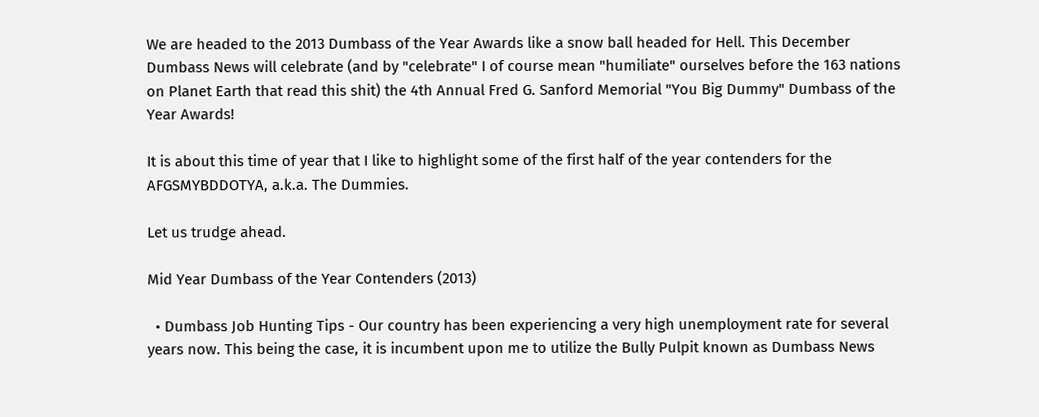We are headed to the 2013 Dumbass of the Year Awards like a snow ball headed for Hell. This December Dumbass News will celebrate (and by "celebrate" I of course mean "humiliate" ourselves before the 163 nations on Planet Earth that read this shit) the 4th Annual Fred G. Sanford Memorial "You Big Dummy" Dumbass of the Year Awards!

It is about this time of year that I like to highlight some of the first half of the year contenders for the AFGSMYBDDOTYA, a.k.a. The Dummies.

Let us trudge ahead.

Mid Year Dumbass of the Year Contenders (2013)

  • Dumbass Job Hunting Tips - Our country has been experiencing a very high unemployment rate for several years now. This being the case, it is incumbent upon me to utilize the Bully Pulpit known as Dumbass News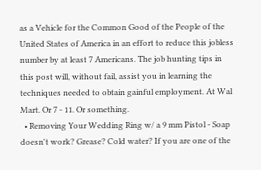as a Vehicle for the Common Good of the People of the United States of America in an effort to reduce this jobless number by at least 7 Americans. The job hunting tips in this post will, without fail, assist you in learning the techniques needed to obtain gainful employment. At Wal Mart. Or 7 - 11. Or something.
  • Removing Your Wedding Ring w/ a 9 mm Pistol - Soap doesn't work? Grease? Cold water? If you are one of the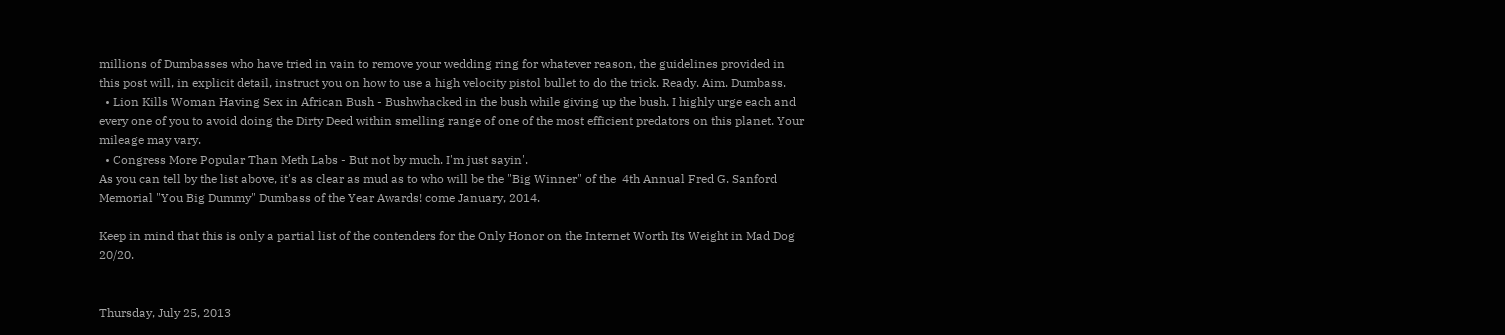millions of Dumbasses who have tried in vain to remove your wedding ring for whatever reason, the guidelines provided in this post will, in explicit detail, instruct you on how to use a high velocity pistol bullet to do the trick. Ready. Aim. Dumbass.
  • Lion Kills Woman Having Sex in African Bush - Bushwhacked in the bush while giving up the bush. I highly urge each and every one of you to avoid doing the Dirty Deed within smelling range of one of the most efficient predators on this planet. Your mileage may vary.
  • Congress More Popular Than Meth Labs - But not by much. I'm just sayin'.
As you can tell by the list above, it's as clear as mud as to who will be the "Big Winner" of the  4th Annual Fred G. Sanford Memorial "You Big Dummy" Dumbass of the Year Awards! come January, 2014.

Keep in mind that this is only a partial list of the contenders for the Only Honor on the Internet Worth Its Weight in Mad Dog 20/20.


Thursday, July 25, 2013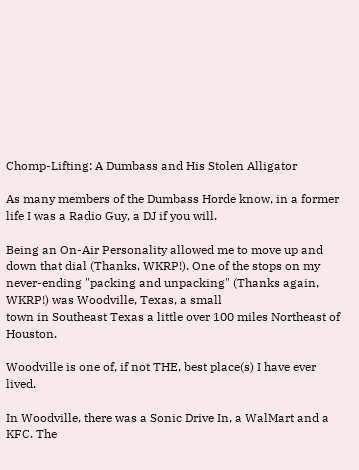Chomp-Lifting: A Dumbass and His Stolen Alligator

As many members of the Dumbass Horde know, in a former life I was a Radio Guy, a DJ if you will.

Being an On-Air Personality allowed me to move up and down that dial (Thanks, WKRP!). One of the stops on my never-ending "packing and unpacking" (Thanks again, WKRP!) was Woodville, Texas, a small
town in Southeast Texas a little over 100 miles Northeast of Houston.

Woodville is one of, if not THE, best place(s) I have ever lived.

In Woodville, there was a Sonic Drive In, a WalMart and a KFC. The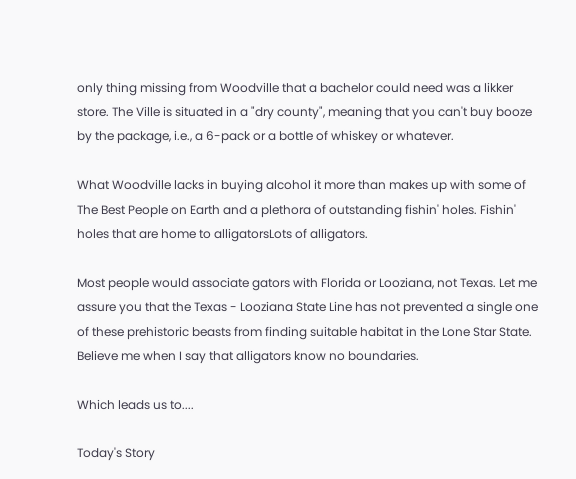only thing missing from Woodville that a bachelor could need was a likker store. The Ville is situated in a "dry county", meaning that you can't buy booze by the package, i.e., a 6-pack or a bottle of whiskey or whatever.

What Woodville lacks in buying alcohol it more than makes up with some of The Best People on Earth and a plethora of outstanding fishin' holes. Fishin' holes that are home to alligatorsLots of alligators.

Most people would associate gators with Florida or Looziana, not Texas. Let me assure you that the Texas - Looziana State Line has not prevented a single one of these prehistoric beasts from finding suitable habitat in the Lone Star State. Believe me when I say that alligators know no boundaries.

Which leads us to....

Today's Story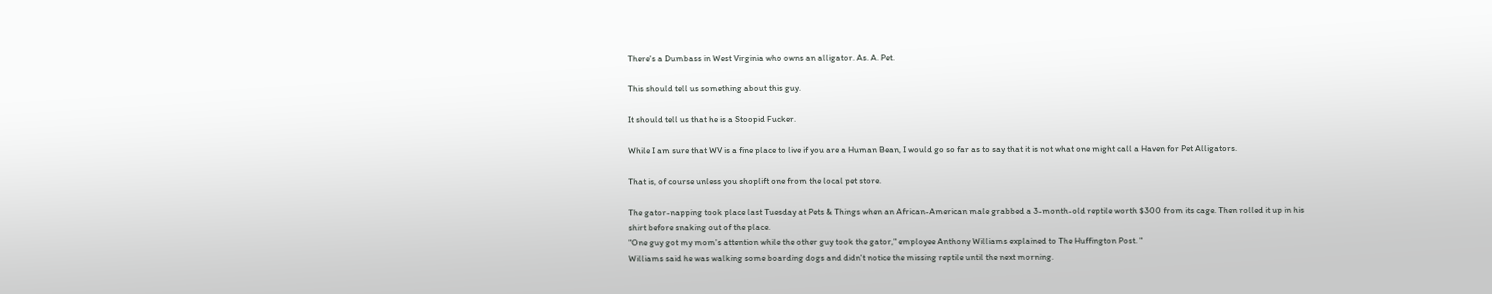There's a Dumbass in West Virginia who owns an alligator. As. A. Pet.

This should tell us something about this guy.

It should tell us that he is a Stoopid Fucker.

While I am sure that WV is a fine place to live if you are a Human Bean, I would go so far as to say that it is not what one might call a Haven for Pet Alligators.

That is, of course unless you shoplift one from the local pet store.

The gator-napping took place last Tuesday at Pets & Things when an African-American male grabbed a 3-month-old reptile worth $300 from its cage. Then rolled it up in his shirt before snaking out of the place.
"One guy got my mom's attention while the other guy took the gator," employee Anthony Williams explained to The Huffington Post. "
Williams said he was walking some boarding dogs and didn't notice the missing reptile until the next morning.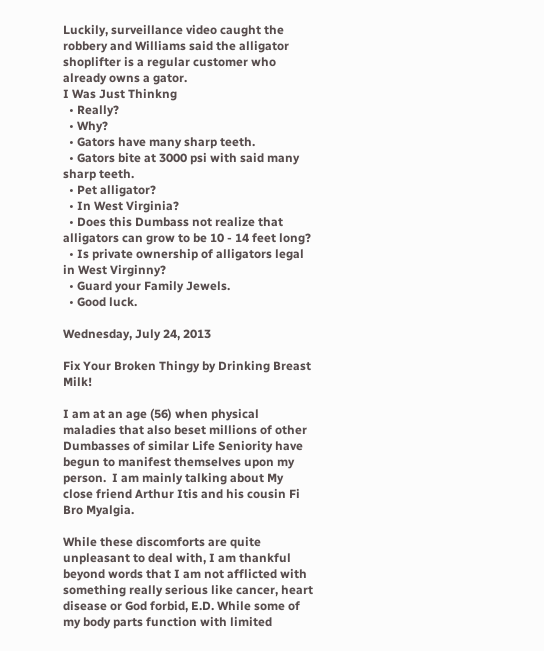Luckily, surveillance video caught the robbery and Williams said the alligator shoplifter is a regular customer who already owns a gator.
I Was Just Thinkng
  • Really?
  • Why?
  • Gators have many sharp teeth.
  • Gators bite at 3000 psi with said many sharp teeth.
  • Pet alligator?
  • In West Virginia?
  • Does this Dumbass not realize that alligators can grow to be 10 - 14 feet long?
  • Is private ownership of alligators legal in West Virginny?
  • Guard your Family Jewels.
  • Good luck.

Wednesday, July 24, 2013

Fix Your Broken Thingy by Drinking Breast Milk!

I am at an age (56) when physical maladies that also beset millions of other Dumbasses of similar Life Seniority have begun to manifest themselves upon my person.  I am mainly talking about My close friend Arthur Itis and his cousin Fi Bro Myalgia.

While these discomforts are quite unpleasant to deal with, I am thankful beyond words that I am not afflicted with something really serious like cancer, heart disease or God forbid, E.D. While some of my body parts function with limited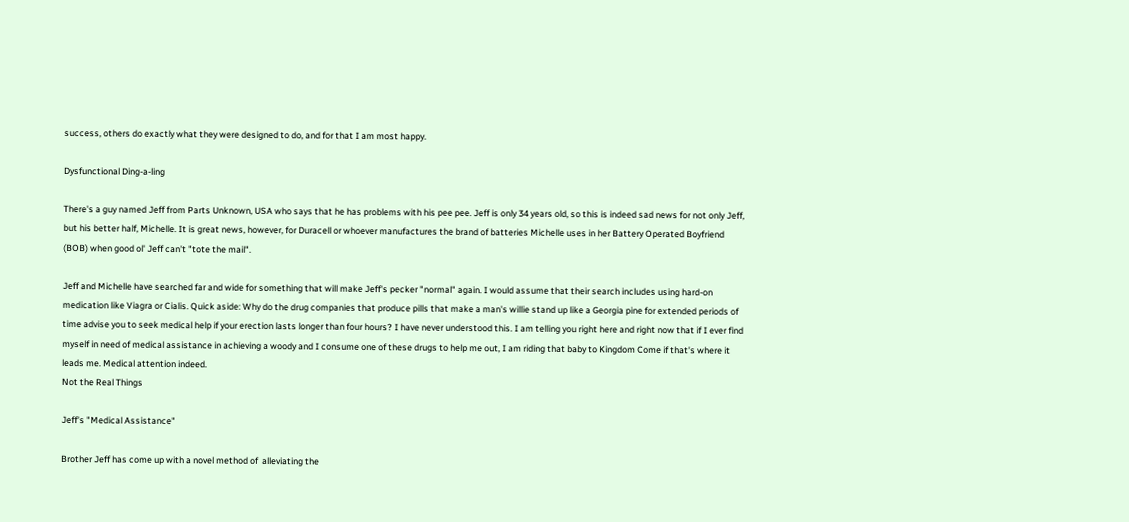success, others do exactly what they were designed to do, and for that I am most happy.

Dysfunctional Ding-a-ling

There's a guy named Jeff from Parts Unknown, USA who says that he has problems with his pee pee. Jeff is only 34 years old, so this is indeed sad news for not only Jeff, but his better half, Michelle. It is great news, however, for Duracell or whoever manufactures the brand of batteries Michelle uses in her Battery Operated Boyfriend (BOB) when good ol' Jeff can't "tote the mail".

Jeff and Michelle have searched far and wide for something that will make Jeff's pecker "normal" again. I would assume that their search includes using hard-on medication like Viagra or Cialis. Quick aside: Why do the drug companies that produce pills that make a man's willie stand up like a Georgia pine for extended periods of time advise you to seek medical help if your erection lasts longer than four hours? I have never understood this. I am telling you right here and right now that if I ever find myself in need of medical assistance in achieving a woody and I consume one of these drugs to help me out, I am riding that baby to Kingdom Come if that's where it leads me. Medical attention indeed.
Not the Real Things

Jeff's "Medical Assistance"

Brother Jeff has come up with a novel method of  alleviating the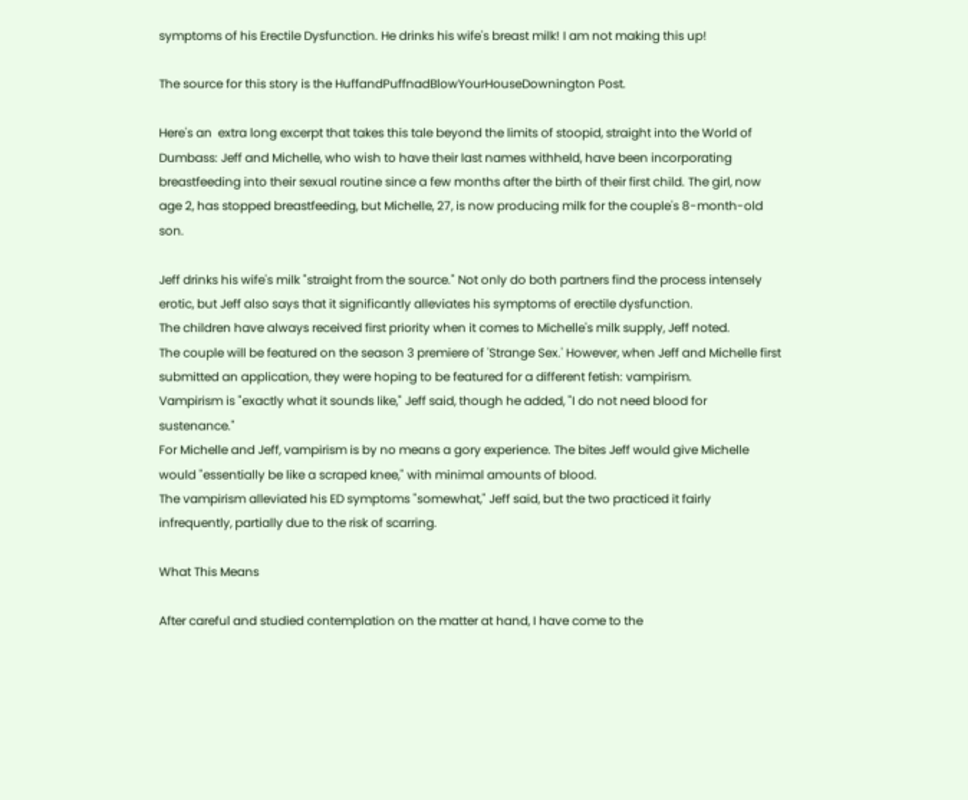symptoms of his Erectile Dysfunction. He drinks his wife's breast milk! I am not making this up!

The source for this story is the HuffandPuffnadBlowYourHouseDownington Post.

Here's an  extra long excerpt that takes this tale beyond the limits of stoopid, straight into the World of Dumbass: Jeff and Michelle, who wish to have their last names withheld, have been incorporating breastfeeding into their sexual routine since a few months after the birth of their first child. The girl, now age 2, has stopped breastfeeding, but Michelle, 27, is now producing milk for the couple's 8-month-old son.

Jeff drinks his wife's milk "straight from the source." Not only do both partners find the process intensely erotic, but Jeff also says that it significantly alleviates his symptoms of erectile dysfunction.
The children have always received first priority when it comes to Michelle's milk supply, Jeff noted.
The couple will be featured on the season 3 premiere of 'Strange Sex.' However, when Jeff and Michelle first submitted an application, they were hoping to be featured for a different fetish: vampirism.
Vampirism is "exactly what it sounds like," Jeff said, though he added, "I do not need blood for sustenance."
For Michelle and Jeff, vampirism is by no means a gory experience. The bites Jeff would give Michelle would "essentially be like a scraped knee," with minimal amounts of blood.
The vampirism alleviated his ED symptoms "somewhat," Jeff said, but the two practiced it fairly infrequently, partially due to the risk of scarring.

What This Means

After careful and studied contemplation on the matter at hand, I have come to the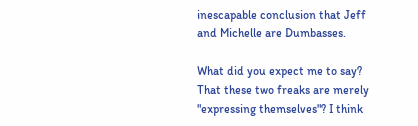inescapable conclusion that Jeff and Michelle are Dumbasses.

What did you expect me to say? That these two freaks are merely "expressing themselves"? I think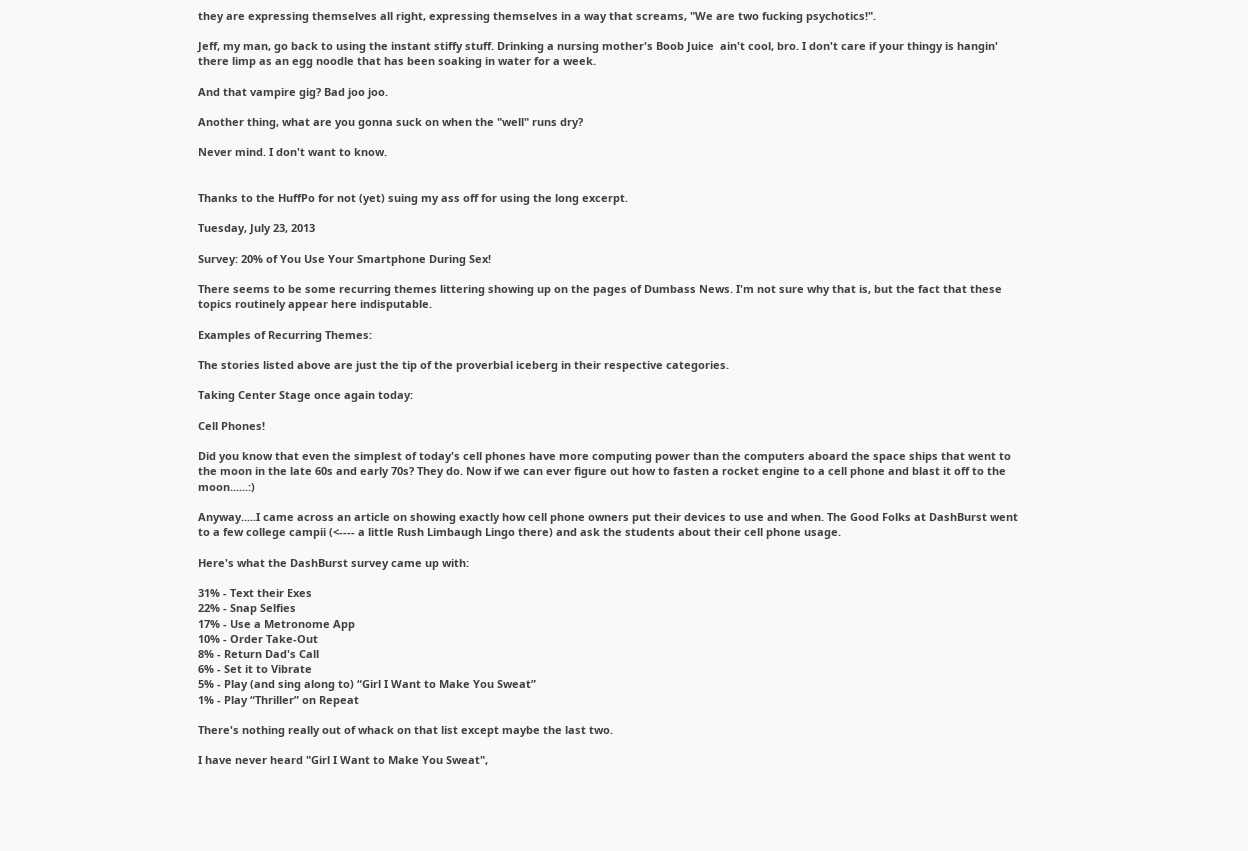they are expressing themselves all right, expressing themselves in a way that screams, "We are two fucking psychotics!".

Jeff, my man, go back to using the instant stiffy stuff. Drinking a nursing mother's Boob Juice  ain't cool, bro. I don't care if your thingy is hangin' there limp as an egg noodle that has been soaking in water for a week.

And that vampire gig? Bad joo joo.

Another thing, what are you gonna suck on when the "well" runs dry?

Never mind. I don't want to know.


Thanks to the HuffPo for not (yet) suing my ass off for using the long excerpt.

Tuesday, July 23, 2013

Survey: 20% of You Use Your Smartphone During Sex!

There seems to be some recurring themes littering showing up on the pages of Dumbass News. I'm not sure why that is, but the fact that these topics routinely appear here indisputable.

Examples of Recurring Themes:

The stories listed above are just the tip of the proverbial iceberg in their respective categories.

Taking Center Stage once again today:

Cell Phones!

Did you know that even the simplest of today's cell phones have more computing power than the computers aboard the space ships that went to the moon in the late 60s and early 70s? They do. Now if we can ever figure out how to fasten a rocket engine to a cell phone and blast it off to the moon......:)

Anyway.....I came across an article on showing exactly how cell phone owners put their devices to use and when. The Good Folks at DashBurst went to a few college campii (<---- a little Rush Limbaugh Lingo there) and ask the students about their cell phone usage.

Here's what the DashBurst survey came up with:

31% - Text their Exes
22% - Snap Selfies
17% - Use a Metronome App
10% - Order Take-Out
8% - Return Dad's Call
6% - Set it to Vibrate
5% - Play (and sing along to) “Girl I Want to Make You Sweat”
1% - Play “Thriller” on Repeat

There's nothing really out of whack on that list except maybe the last two.

I have never heard "Girl I Want to Make You Sweat",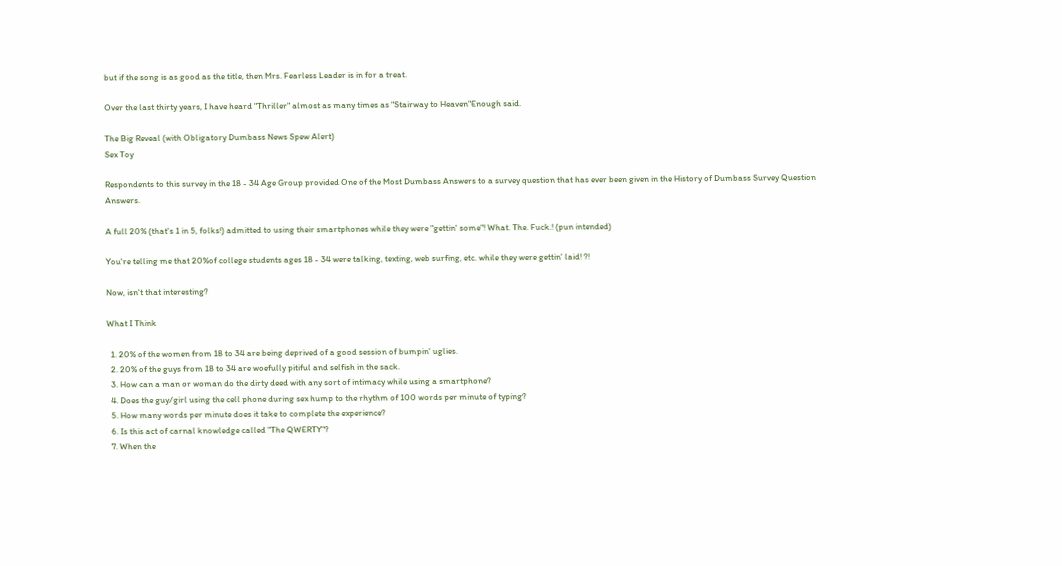but if the song is as good as the title, then Mrs. Fearless Leader is in for a treat.

Over the last thirty years, I have heard "Thriller" almost as many times as "Stairway to Heaven"Enough said.

The Big Reveal (with Obligatory Dumbass News Spew Alert)
Sex Toy

Respondents to this survey in the 18 - 34 Age Group provided One of the Most Dumbass Answers to a survey question that has ever been given in the History of Dumbass Survey Question Answers.

A full 20% (that's 1 in 5, folks!) admitted to using their smartphones while they were "gettin' some"! What. The. Fuck.! (pun intended)

You're telling me that 20%of college students ages 18 - 34 were talking, texting, web surfing, etc. while they were gettin' laid! ?!

Now, isn't that interesting?

What I Think

  1. 20% of the women from 18 to 34 are being deprived of a good session of bumpin' uglies.
  2. 20% of the guys from 18 to 34 are woefully pitiful and selfish in the sack.
  3. How can a man or woman do the dirty deed with any sort of intimacy while using a smartphone?
  4. Does the guy/girl using the cell phone during sex hump to the rhythm of 100 words per minute of typing?
  5. How many words per minute does it take to complete the experience?
  6. Is this act of carnal knowledge called "The QWERTY"?
  7. When the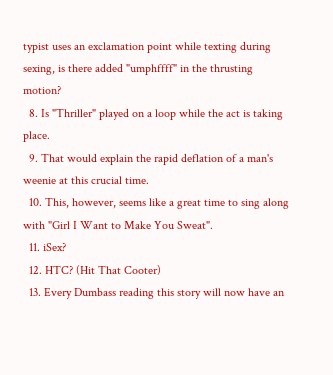typist uses an exclamation point while texting during sexing, is there added "umphffff" in the thrusting motion?
  8. Is "Thriller" played on a loop while the act is taking place.
  9. That would explain the rapid deflation of a man's weenie at this crucial time.
  10. This, however, seems like a great time to sing along with "Girl I Want to Make You Sweat".
  11. iSex?
  12. HTC? (Hit That Cooter)
  13. Every Dumbass reading this story will now have an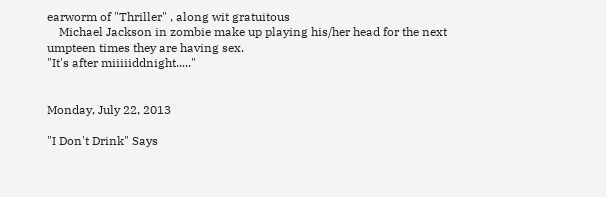earworm of "Thriller" , along wit gratuitous
    Michael Jackson in zombie make up playing his/her head for the next umpteen times they are having sex.
"It's after miiiiiddnight....."


Monday, July 22, 2013

"I Don't Drink" Says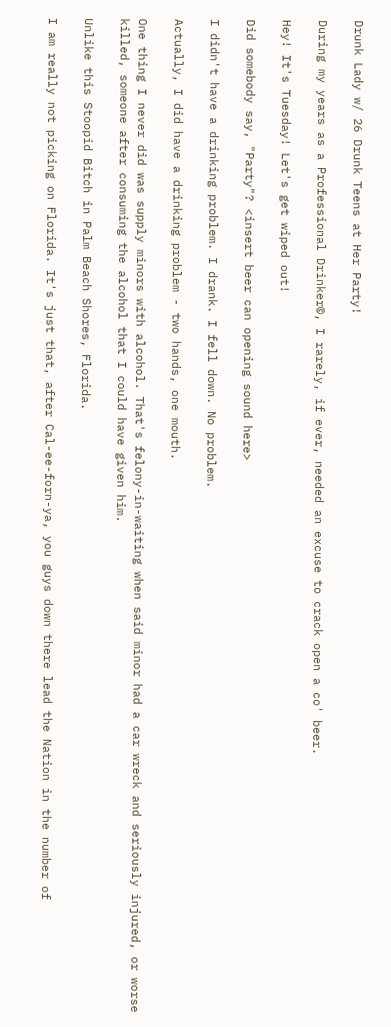Drunk Lady w/ 26 Drunk Teens at Her Party!

During my years as a Professional Drinker©, I rarely, if ever, needed an excuse to crack open a co' beer.

Hey! It's Tuesday! Let's get wiped out!

Did somebody say, "Party"? <insert beer can opening sound here>

I didn't have a drinking problem. I drank. I fell down. No problem.

Actually, I did have a drinking problem - two hands, one mouth.

One thing I never did was supply minors with alcohol. That's felony-in-waiting when said minor had a car wreck and seriously injured, or worse killed, someone after consuming the alcohol that I could have given him.

Unlike this Stoopid Bitch in Palm Beach Shores, Florida.

I am really not picking on Florida. It's just that, after Cal-ee-forn-ya, you guys down there lead the Nation in the number of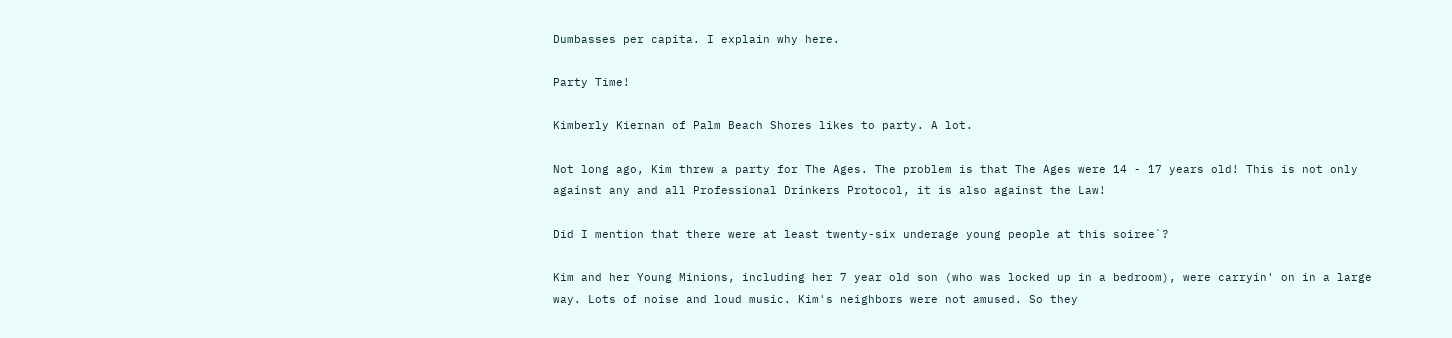Dumbasses per capita. I explain why here.

Party Time!

Kimberly Kiernan of Palm Beach Shores likes to party. A lot.

Not long ago, Kim threw a party for The Ages. The problem is that The Ages were 14 - 17 years old! This is not only against any and all Professional Drinkers Protocol, it is also against the Law!

Did I mention that there were at least twenty-six underage young people at this soiree`?

Kim and her Young Minions, including her 7 year old son (who was locked up in a bedroom), were carryin' on in a large way. Lots of noise and loud music. Kim's neighbors were not amused. So they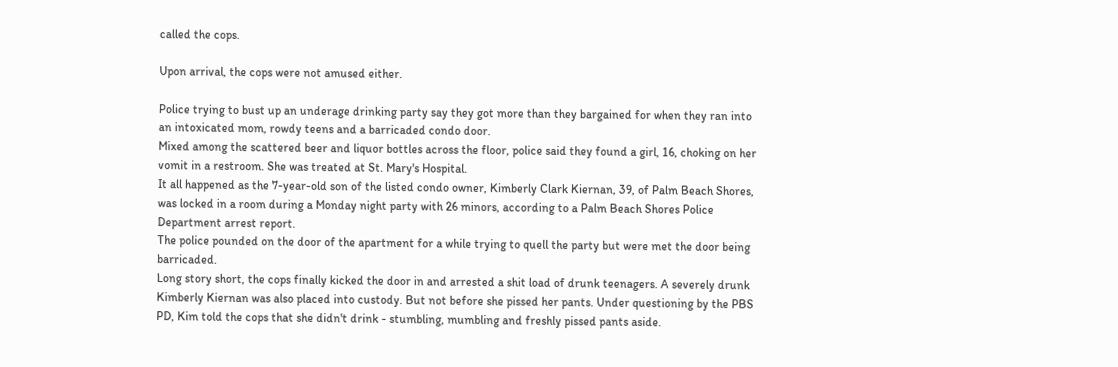called the cops.

Upon arrival, the cops were not amused either.

Police trying to bust up an underage drinking party say they got more than they bargained for when they ran into an intoxicated mom, rowdy teens and a barricaded condo door.
Mixed among the scattered beer and liquor bottles across the floor, police said they found a girl, 16, choking on her vomit in a restroom. She was treated at St. Mary's Hospital.
It all happened as the 7-year-old son of the listed condo owner, Kimberly Clark Kiernan, 39, of Palm Beach Shores, was locked in a room during a Monday night party with 26 minors, according to a Palm Beach Shores Police Department arrest report.
The police pounded on the door of the apartment for a while trying to quell the party but were met the door being barricaded.
Long story short, the cops finally kicked the door in and arrested a shit load of drunk teenagers. A severely drunk Kimberly Kiernan was also placed into custody. But not before she pissed her pants. Under questioning by the PBS PD, Kim told the cops that she didn't drink - stumbling, mumbling and freshly pissed pants aside.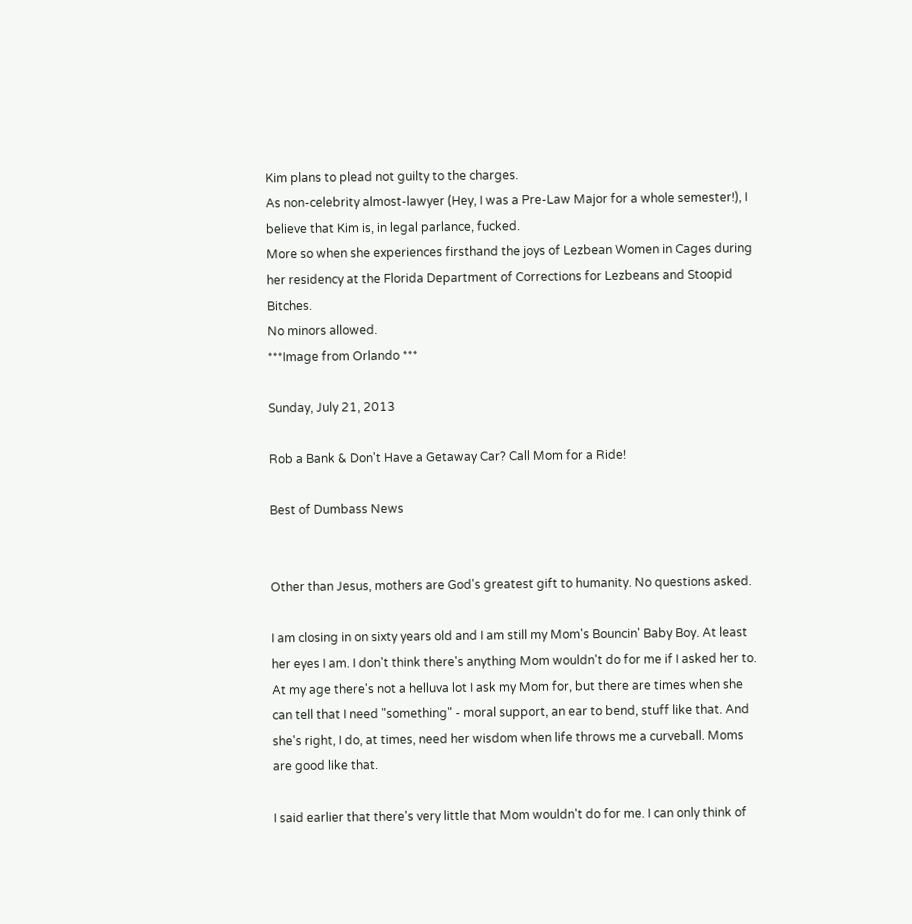Kim plans to plead not guilty to the charges.
As non-celebrity almost-lawyer (Hey, I was a Pre-Law Major for a whole semester!), I believe that Kim is, in legal parlance, fucked.
More so when she experiences firsthand the joys of Lezbean Women in Cages during her residency at the Florida Department of Corrections for Lezbeans and Stoopid Bitches.
No minors allowed.
***Image from Orlando ***

Sunday, July 21, 2013

Rob a Bank & Don't Have a Getaway Car? Call Mom for a Ride!

Best of Dumbass News


Other than Jesus, mothers are God's greatest gift to humanity. No questions asked.

I am closing in on sixty years old and I am still my Mom's Bouncin' Baby Boy. At least her eyes I am. I don't think there's anything Mom wouldn't do for me if I asked her to. At my age there's not a helluva lot I ask my Mom for, but there are times when she can tell that I need "something" - moral support, an ear to bend, stuff like that. And she's right, I do, at times, need her wisdom when life throws me a curveball. Moms are good like that.

I said earlier that there's very little that Mom wouldn't do for me. I can only think of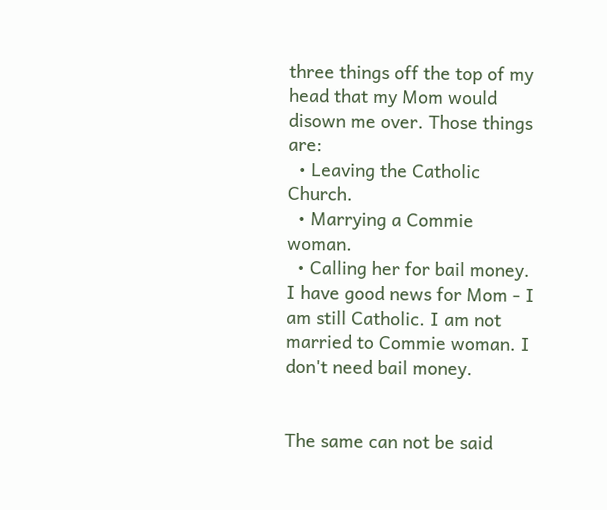three things off the top of my head that my Mom would disown me over. Those things are:
  • Leaving the Catholic Church.
  • Marrying a Commie woman.
  • Calling her for bail money.
I have good news for Mom - I am still Catholic. I am not married to Commie woman. I don't need bail money.


The same can not be said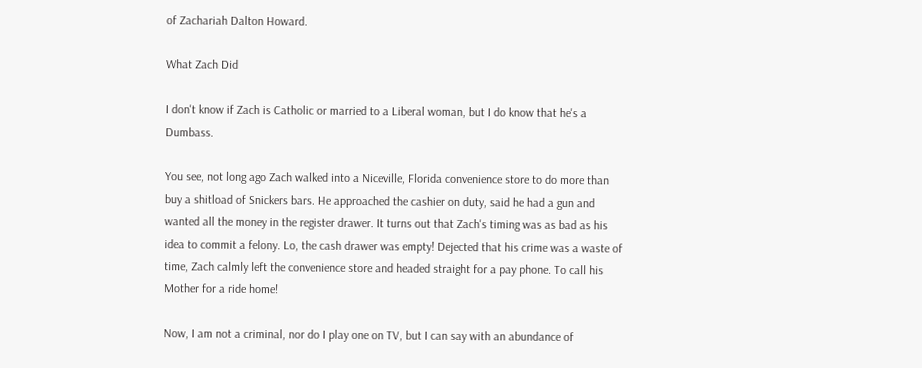of Zachariah Dalton Howard.

What Zach Did

I don't know if Zach is Catholic or married to a Liberal woman, but I do know that he's a Dumbass.

You see, not long ago Zach walked into a Niceville, Florida convenience store to do more than buy a shitload of Snickers bars. He approached the cashier on duty, said he had a gun and wanted all the money in the register drawer. It turns out that Zach's timing was as bad as his idea to commit a felony. Lo, the cash drawer was empty! Dejected that his crime was a waste of time, Zach calmly left the convenience store and headed straight for a pay phone. To call his Mother for a ride home!

Now, I am not a criminal, nor do I play one on TV, but I can say with an abundance of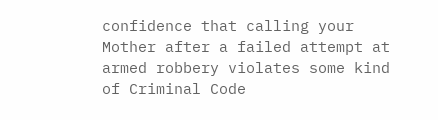confidence that calling your Mother after a failed attempt at armed robbery violates some kind of Criminal Code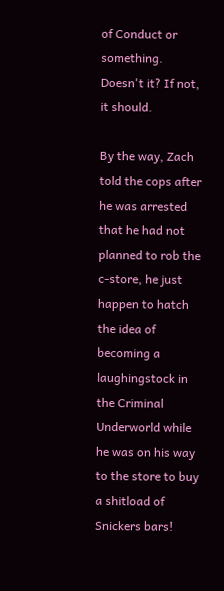of Conduct or something. Doesn't it? If not, it should.

By the way, Zach told the cops after he was arrested that he had not planned to rob the c-store, he just happen to hatch the idea of becoming a laughingstock in the Criminal Underworld while he was on his way to the store to buy a shitload of Snickers bars!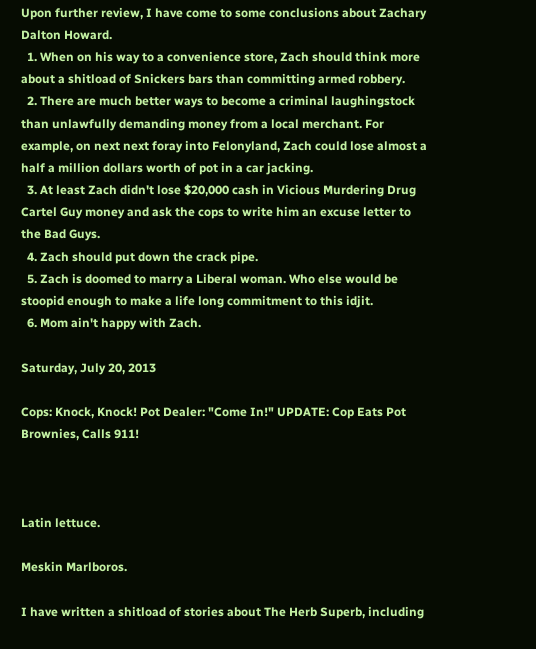Upon further review, I have come to some conclusions about Zachary Dalton Howard.
  1. When on his way to a convenience store, Zach should think more about a shitload of Snickers bars than committing armed robbery.
  2. There are much better ways to become a criminal laughingstock than unlawfully demanding money from a local merchant. For example, on next next foray into Felonyland, Zach could lose almost a half a million dollars worth of pot in a car jacking.
  3. At least Zach didn't lose $20,000 cash in Vicious Murdering Drug Cartel Guy money and ask the cops to write him an excuse letter to the Bad Guys.
  4. Zach should put down the crack pipe.
  5. Zach is doomed to marry a Liberal woman. Who else would be stoopid enough to make a life long commitment to this idjit.
  6. Mom ain't happy with Zach.

Saturday, July 20, 2013

Cops: Knock, Knock! Pot Dealer: "Come In!" UPDATE: Cop Eats Pot Brownies, Calls 911!



Latin lettuce.

Meskin Marlboros.

I have written a shitload of stories about The Herb Superb, including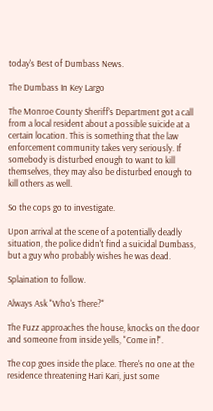today's Best of Dumbass News.

The Dumbass In Key Largo

The Monroe County Sheriff's Department got a call from a local resident about a possible suicide at a certain location. This is something that the law enforcement community takes very seriously. If somebody is disturbed enough to want to kill themselves, they may also be disturbed enough to kill others as well.

So the cops go to investigate.

Upon arrival at the scene of a potentially deadly situation, the police didn't find a suicidal Dumbass, but a guy who probably wishes he was dead.

Splaination to follow.

Always Ask "Who's There?"

The Fuzz approaches the house, knocks on the door and someone from inside yells, "Come in!".

The cop goes inside the place. There's no one at the residence threatening Hari Kari, just some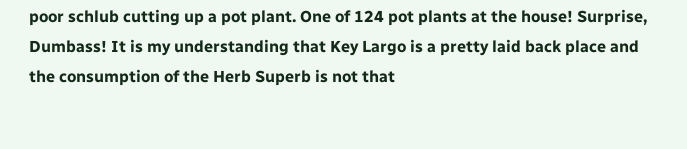poor schlub cutting up a pot plant. One of 124 pot plants at the house! Surprise, Dumbass! It is my understanding that Key Largo is a pretty laid back place and the consumption of the Herb Superb is not that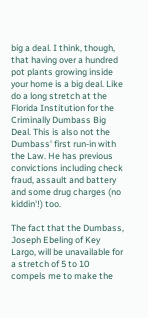big a deal. I think, though, that having over a hundred pot plants growing inside your home is a big deal. Like do a long stretch at the Florida Institution for the Criminally Dumbass Big Deal. This is also not the Dumbass' first run-in with the Law. He has previous convictions including check fraud, assault and battery and some drug charges (no kiddin'!) too.

The fact that the Dumbass, Joseph Ebeling of Key Largo, will be unavailable for a stretch of 5 to 10 compels me to make the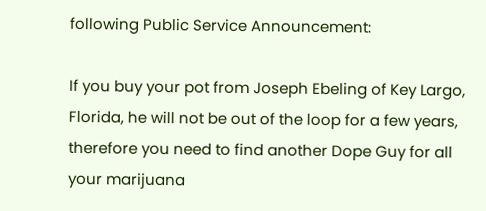following Public Service Announcement:

If you buy your pot from Joseph Ebeling of Key Largo, Florida, he will not be out of the loop for a few years, therefore you need to find another Dope Guy for all your marijuana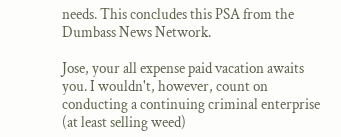needs. This concludes this PSA from the Dumbass News Network.

Jose, your all expense paid vacation awaits you. I wouldn't, however, count on conducting a continuing criminal enterprise (at least selling weed)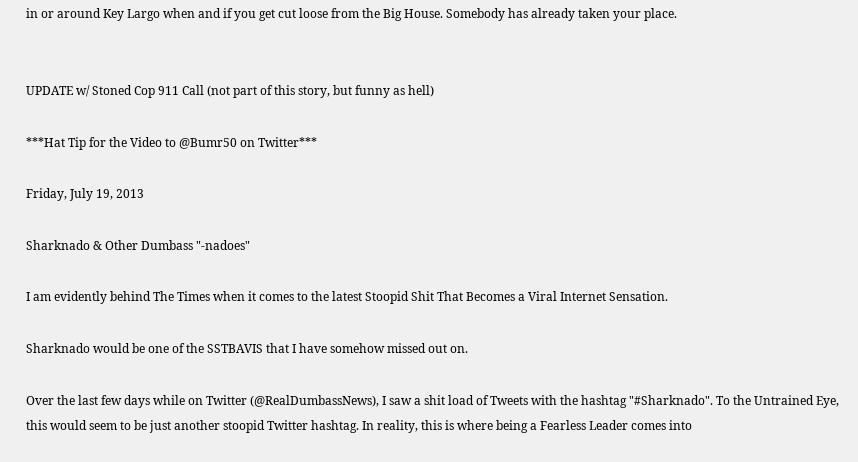in or around Key Largo when and if you get cut loose from the Big House. Somebody has already taken your place.


UPDATE w/ Stoned Cop 911 Call (not part of this story, but funny as hell)

***Hat Tip for the Video to @Bumr50 on Twitter***

Friday, July 19, 2013

Sharknado & Other Dumbass "-nadoes"

I am evidently behind The Times when it comes to the latest Stoopid Shit That Becomes a Viral Internet Sensation.

Sharknado would be one of the SSTBAVIS that I have somehow missed out on.

Over the last few days while on Twitter (@RealDumbassNews), I saw a shit load of Tweets with the hashtag "#Sharknado". To the Untrained Eye, this would seem to be just another stoopid Twitter hashtag. In reality, this is where being a Fearless Leader comes into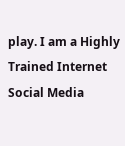play. I am a Highly Trained Internet Social Media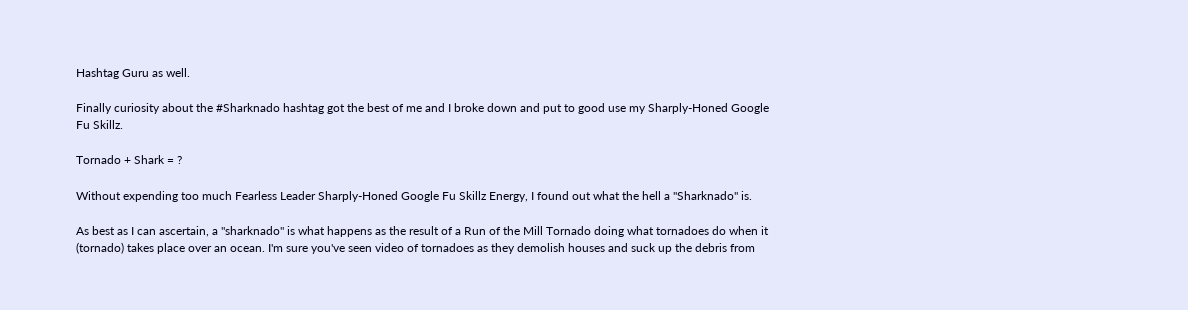Hashtag Guru as well.

Finally curiosity about the #Sharknado hashtag got the best of me and I broke down and put to good use my Sharply-Honed Google Fu Skillz.

Tornado + Shark = ?

Without expending too much Fearless Leader Sharply-Honed Google Fu Skillz Energy, I found out what the hell a "Sharknado" is.

As best as I can ascertain, a "sharknado" is what happens as the result of a Run of the Mill Tornado doing what tornadoes do when it (tornado) takes place over an ocean. I'm sure you've seen video of tornadoes as they demolish houses and suck up the debris from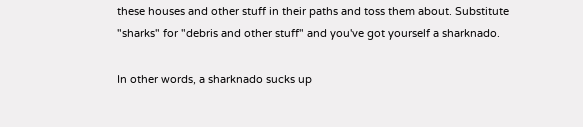these houses and other stuff in their paths and toss them about. Substitute "sharks" for "debris and other stuff" and you've got yourself a sharknado.

In other words, a sharknado sucks up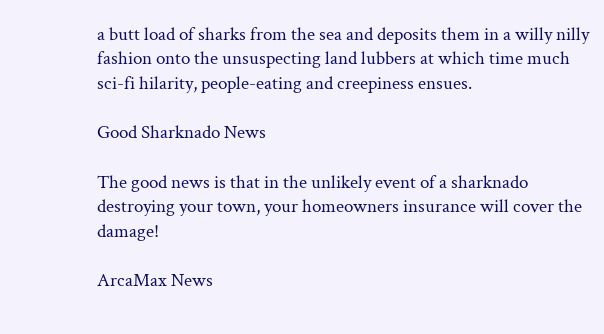a butt load of sharks from the sea and deposits them in a willy nilly fashion onto the unsuspecting land lubbers at which time much sci-fi hilarity, people-eating and creepiness ensues.

Good Sharknado News

The good news is that in the unlikely event of a sharknado destroying your town, your homeowners insurance will cover the damage!

ArcaMax News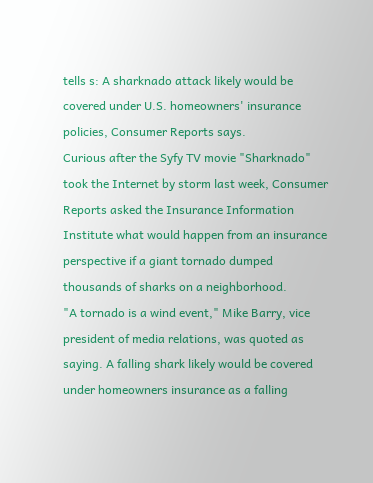tells s: A sharknado attack likely would be covered under U.S. homeowners' insurance policies, Consumer Reports says.
Curious after the Syfy TV movie "Sharknado" took the Internet by storm last week, Consumer Reports asked the Insurance Information Institute what would happen from an insurance perspective if a giant tornado dumped thousands of sharks on a neighborhood.
"A tornado is a wind event," Mike Barry, vice president of media relations, was quoted as saying. A falling shark likely would be covered under homeowners insurance as a falling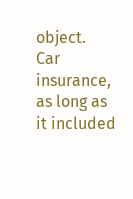object.
Car insurance, as long as it included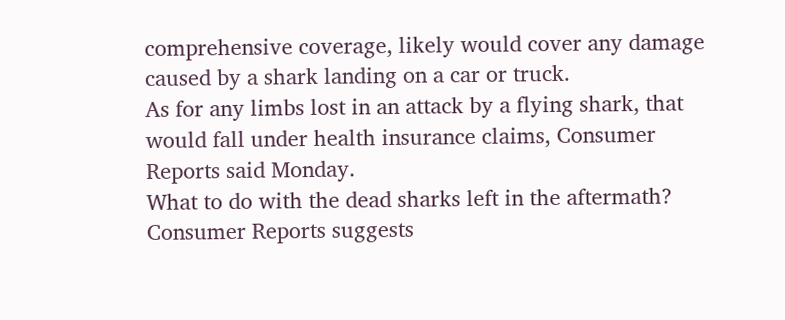comprehensive coverage, likely would cover any damage caused by a shark landing on a car or truck.
As for any limbs lost in an attack by a flying shark, that would fall under health insurance claims, Consumer Reports said Monday.
What to do with the dead sharks left in the aftermath? Consumer Reports suggests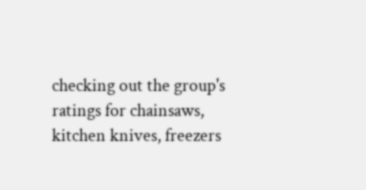checking out the group's ratings for chainsaws, kitchen knives, freezers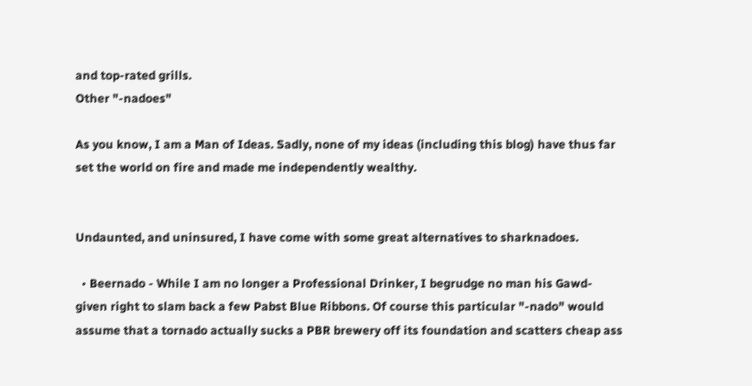and top-rated grills.
Other "-nadoes"

As you know, I am a Man of Ideas. Sadly, none of my ideas (including this blog) have thus far set the world on fire and made me independently wealthy.


Undaunted, and uninsured, I have come with some great alternatives to sharknadoes.

  • Beernado - While I am no longer a Professional Drinker, I begrudge no man his Gawd-given right to slam back a few Pabst Blue Ribbons. Of course this particular "-nado" would assume that a tornado actually sucks a PBR brewery off its foundation and scatters cheap ass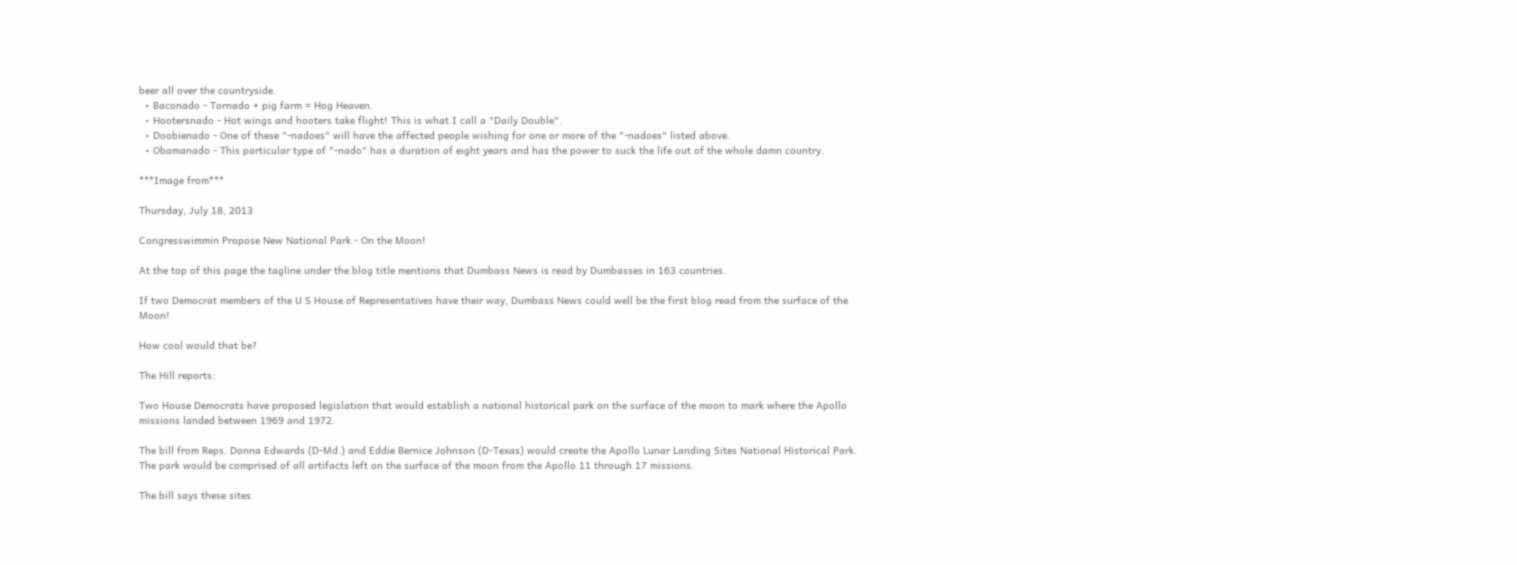beer all over the countryside.
  • Baconado - Tornado + pig farm = Hog Heaven.
  • Hootersnado - Hot wings and hooters take flight! This is what I call a "Daily Double".
  • Doobienado - One of these "-nadoes" will have the affected people wishing for one or more of the "-nadoes" listed above.
  • Obamanado - This particular type of "-nado" has a duration of eight years and has the power to suck the life out of the whole damn country.

***Image from***

Thursday, July 18, 2013

Congresswimmin Propose New National Park - On the Moon!

At the top of this page the tagline under the blog title mentions that Dumbass News is read by Dumbasses in 163 countries.

If two Democrat members of the U S House of Representatives have their way, Dumbass News could well be the first blog read from the surface of the Moon!

How cool would that be?

The Hill reports:

Two House Democrats have proposed legislation that would establish a national historical park on the surface of the moon to mark where the Apollo missions landed between 1969 and 1972.

The bill from Reps. Donna Edwards (D-Md.) and Eddie Bernice Johnson (D-Texas) would create the Apollo Lunar Landing Sites National Historical Park. The park would be comprised of all artifacts left on the surface of the moon from the Apollo 11 through 17 missions.

The bill says these sites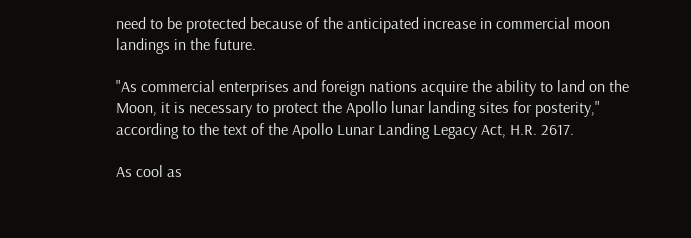need to be protected because of the anticipated increase in commercial moon landings in the future.

"As commercial enterprises and foreign nations acquire the ability to land on the Moon, it is necessary to protect the Apollo lunar landing sites for posterity," according to the text of the Apollo Lunar Landing Legacy Act, H.R. 2617.

As cool as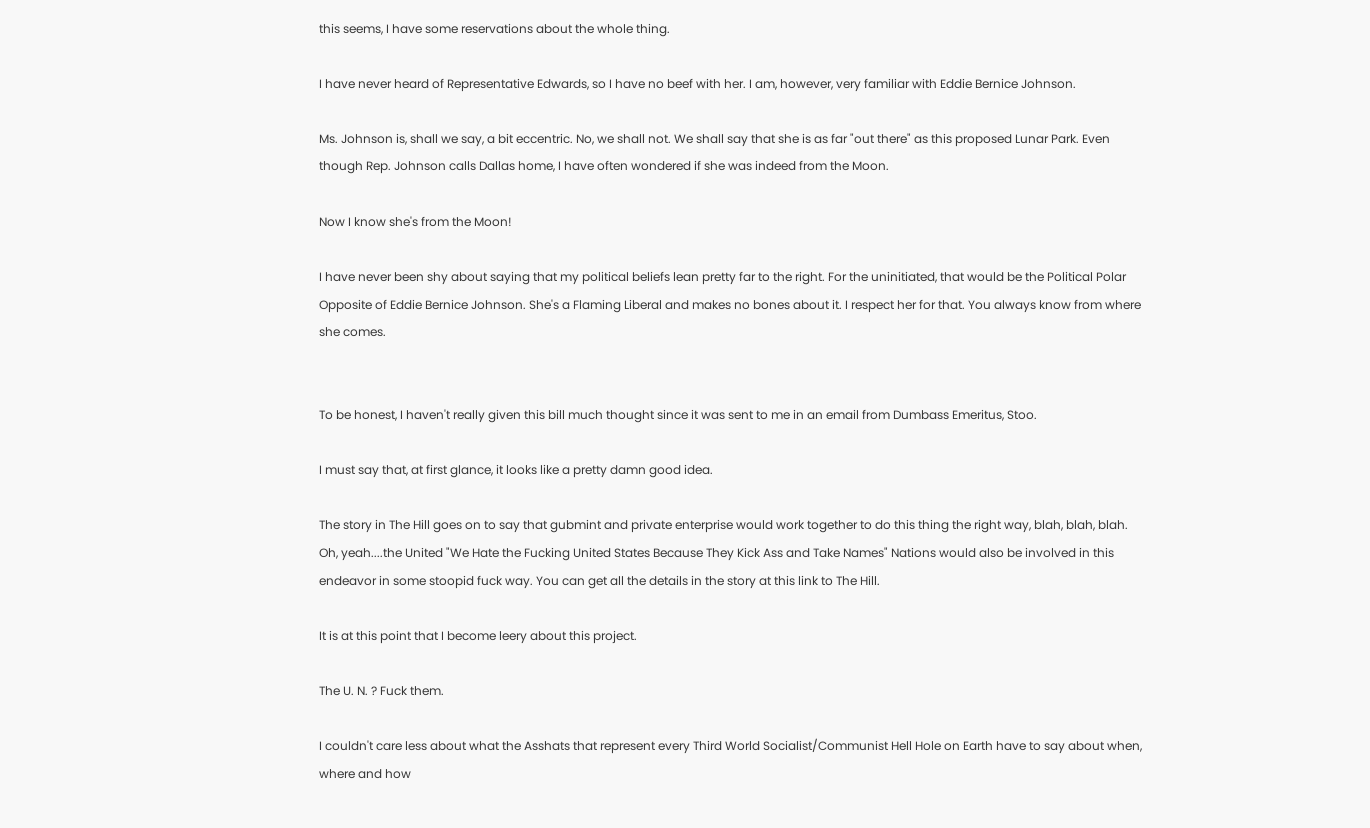this seems, I have some reservations about the whole thing.

I have never heard of Representative Edwards, so I have no beef with her. I am, however, very familiar with Eddie Bernice Johnson.

Ms. Johnson is, shall we say, a bit eccentric. No, we shall not. We shall say that she is as far "out there" as this proposed Lunar Park. Even though Rep. Johnson calls Dallas home, I have often wondered if she was indeed from the Moon.

Now I know she's from the Moon!

I have never been shy about saying that my political beliefs lean pretty far to the right. For the uninitiated, that would be the Political Polar Opposite of Eddie Bernice Johnson. She's a Flaming Liberal and makes no bones about it. I respect her for that. You always know from where she comes.


To be honest, I haven't really given this bill much thought since it was sent to me in an email from Dumbass Emeritus, Stoo.

I must say that, at first glance, it looks like a pretty damn good idea.

The story in The Hill goes on to say that gubmint and private enterprise would work together to do this thing the right way, blah, blah, blah. Oh, yeah....the United "We Hate the Fucking United States Because They Kick Ass and Take Names" Nations would also be involved in this endeavor in some stoopid fuck way. You can get all the details in the story at this link to The Hill.

It is at this point that I become leery about this project.

The U. N. ? Fuck them.

I couldn't care less about what the Asshats that represent every Third World Socialist/Communist Hell Hole on Earth have to say about when, where and how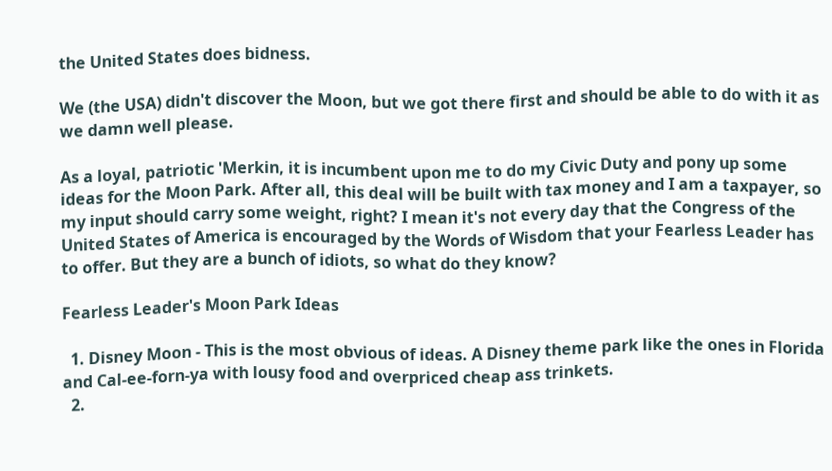the United States does bidness.

We (the USA) didn't discover the Moon, but we got there first and should be able to do with it as we damn well please.

As a loyal, patriotic 'Merkin, it is incumbent upon me to do my Civic Duty and pony up some ideas for the Moon Park. After all, this deal will be built with tax money and I am a taxpayer, so my input should carry some weight, right? I mean it's not every day that the Congress of the United States of America is encouraged by the Words of Wisdom that your Fearless Leader has to offer. But they are a bunch of idiots, so what do they know?

Fearless Leader's Moon Park Ideas

  1. Disney Moon - This is the most obvious of ideas. A Disney theme park like the ones in Florida and Cal-ee-forn-ya with lousy food and overpriced cheap ass trinkets.
  2.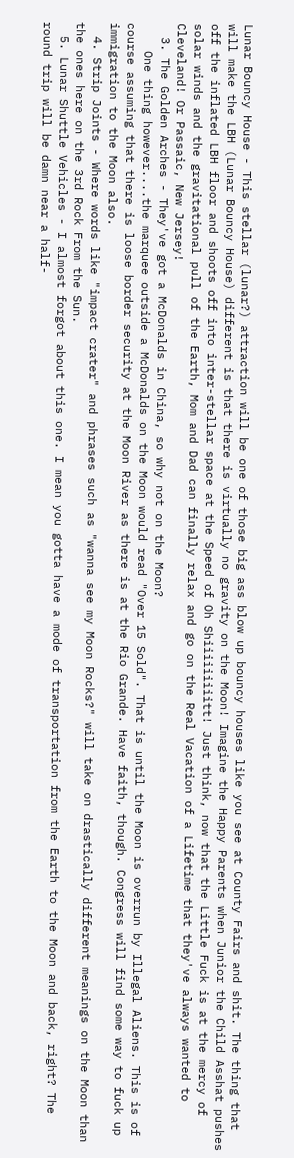Lunar Bouncy House - This stellar (lunar?) attraction will be one of those big ass blow up bouncy houses like you see at County Fairs and shit. The thing that will make the LBH (Lunar Bouncy House) different is that there is virtually no gravity on the Moon! Imagine the Happy Parents when Junior the Child Asshat pushes off the inflated LBH floor and shoots off into inter-stellar space at the Speed of Oh Shiiiiiiiiitt! Just think, now that the Little Fuck is at the mercy of solar winds and the gravitational pull of the Earth, Mom and Dad can finally relax and go on the Real Vacation of a Lifetime that they've always wanted to Cleveland! Or Passaic, New Jersey!
  3. The Golden Arches - They've got a McDonalds in China, so why not on the Moon?
    One thing however....the marquee outside a McDonalds on the Moon would read "Over 15 Sold". That is until the Moon is overrun by Illegal Aliens. This is of course assuming that there is loose border security at the Moon River as there is at the Rio Grande. Have faith, though. Congress will find some way to fuck up immigration to the Moon also.
  4. Strip Joints - Where words like "impact crater" and phrases such as "wanna see my Moon Rocks?" will take on drastically different meanings on the Moon than the ones here on the 3rd Rock From the Sun.
  5. Lunar Shuttle Vehicles - I almost forgot about this one. I mean you gotta have a mode of transportation from the Earth to the Moon and back, right? The round trip will be damn near a half-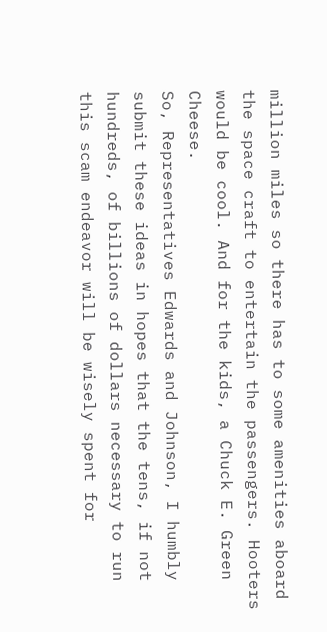million miles so there has to some amenities aboard the space craft to entertain the passengers. Hooters would be cool. And for the kids, a Chuck E. Green Cheese.
So, Representatives Edwards and Johnson, I humbly submit these ideas in hopes that the tens, if not hundreds, of billions of dollars necessary to run this scam endeavor will be wisely spent for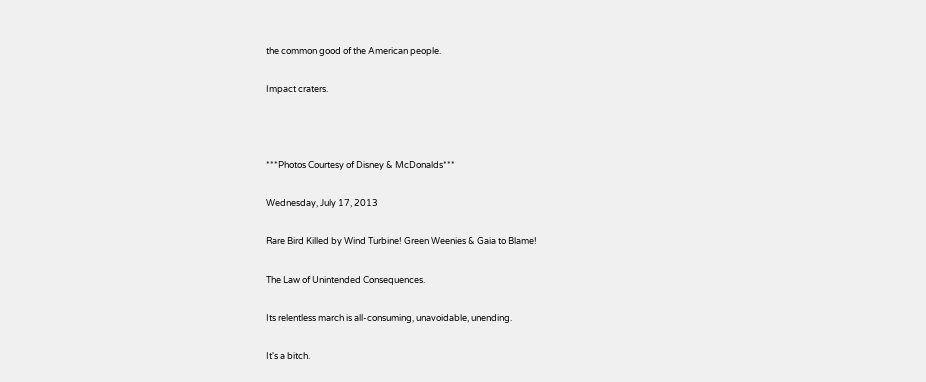the common good of the American people.

Impact craters.



***Photos Courtesy of Disney & McDonalds***

Wednesday, July 17, 2013

Rare Bird Killed by Wind Turbine! Green Weenies & Gaia to Blame!

The Law of Unintended Consequences.

Its relentless march is all-consuming, unavoidable, unending.

It's a bitch.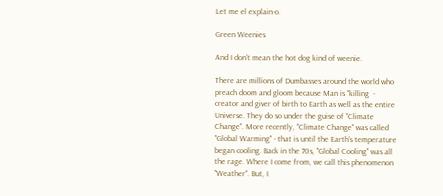Let me el explain-o.

Green Weenies

And I don't mean the hot dog kind of weenie.

There are millions of Dumbasses around the world who preach doom and gloom because Man is "killing  - creator and giver of birth to Earth as well as the entire Universe. They do so under the guise of "Climate Change". More recently, "Climate Change" was called "Global Warming" - that is until the Earth's temperature began cooling. Back in the 70s, "Global Cooling" was all the rage. Where I come from, we call this phenomenon "Weather". But, I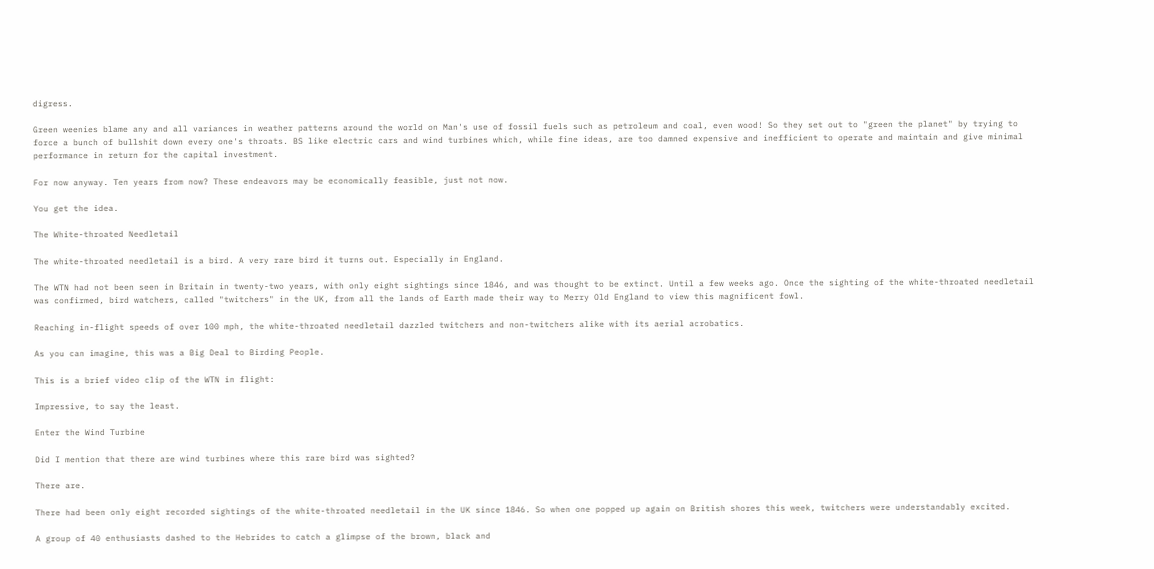digress.

Green weenies blame any and all variances in weather patterns around the world on Man's use of fossil fuels such as petroleum and coal, even wood! So they set out to "green the planet" by trying to force a bunch of bullshit down every one's throats. BS like electric cars and wind turbines which, while fine ideas, are too damned expensive and inefficient to operate and maintain and give minimal performance in return for the capital investment.

For now anyway. Ten years from now? These endeavors may be economically feasible, just not now.

You get the idea.

The White-throated Needletail

The white-throated needletail is a bird. A very rare bird it turns out. Especially in England.

The WTN had not been seen in Britain in twenty-two years, with only eight sightings since 1846, and was thought to be extinct. Until a few weeks ago. Once the sighting of the white-throated needletail was confirmed, bird watchers, called "twitchers" in the UK, from all the lands of Earth made their way to Merry Old England to view this magnificent fowl.

Reaching in-flight speeds of over 100 mph, the white-throated needletail dazzled twitchers and non-twitchers alike with its aerial acrobatics.

As you can imagine, this was a Big Deal to Birding People.

This is a brief video clip of the WTN in flight:

Impressive, to say the least.

Enter the Wind Turbine

Did I mention that there are wind turbines where this rare bird was sighted?

There are.

There had been only eight recorded sightings of the white-throated needletail in the UK since 1846. So when one popped up again on British shores this week, twitchers were understandably excited.

A group of 40 enthusiasts dashed to the Hebrides to catch a glimpse of the brown, black and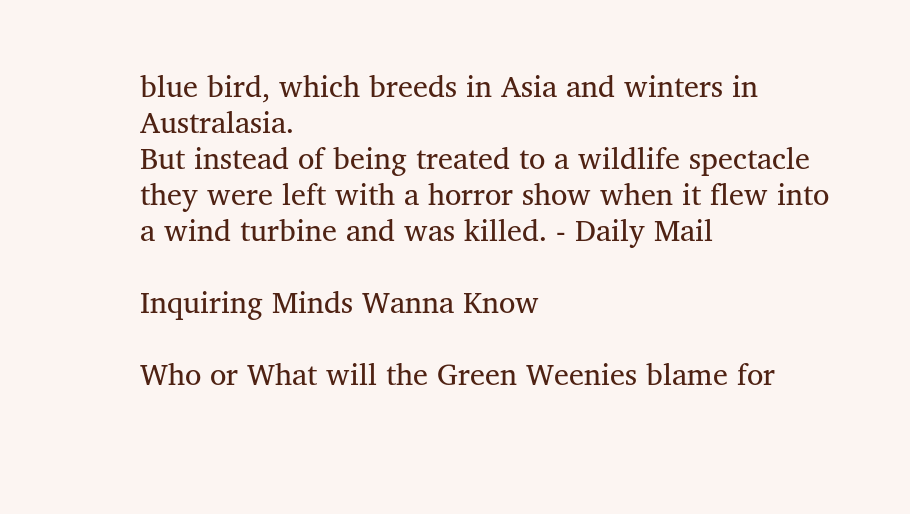blue bird, which breeds in Asia and winters in Australasia.
But instead of being treated to a wildlife spectacle they were left with a horror show when it flew into a wind turbine and was killed. - Daily Mail

Inquiring Minds Wanna Know

Who or What will the Green Weenies blame for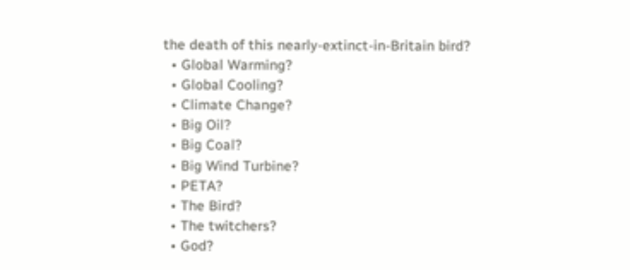the death of this nearly-extinct-in-Britain bird?
  • Global Warming?
  • Global Cooling?
  • Climate Change?
  • Big Oil?
  • Big Coal?
  • Big Wind Turbine?
  • PETA?
  • The Bird?
  • The twitchers?
  • God?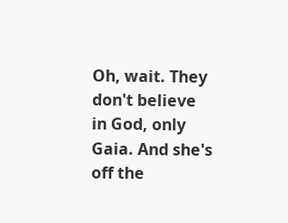Oh, wait. They don't believe in God, only Gaia. And she's off the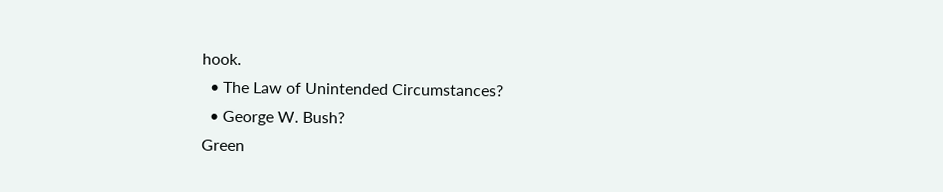hook.
  • The Law of Unintended Circumstances?
  • George W. Bush?
Green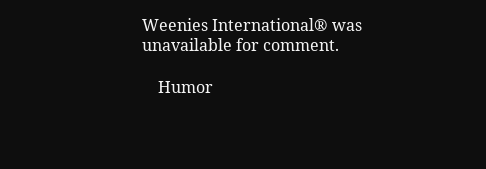Weenies International® was unavailable for comment.

    Humor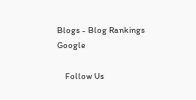Blogs - Blog Rankings Google

    Follow Us